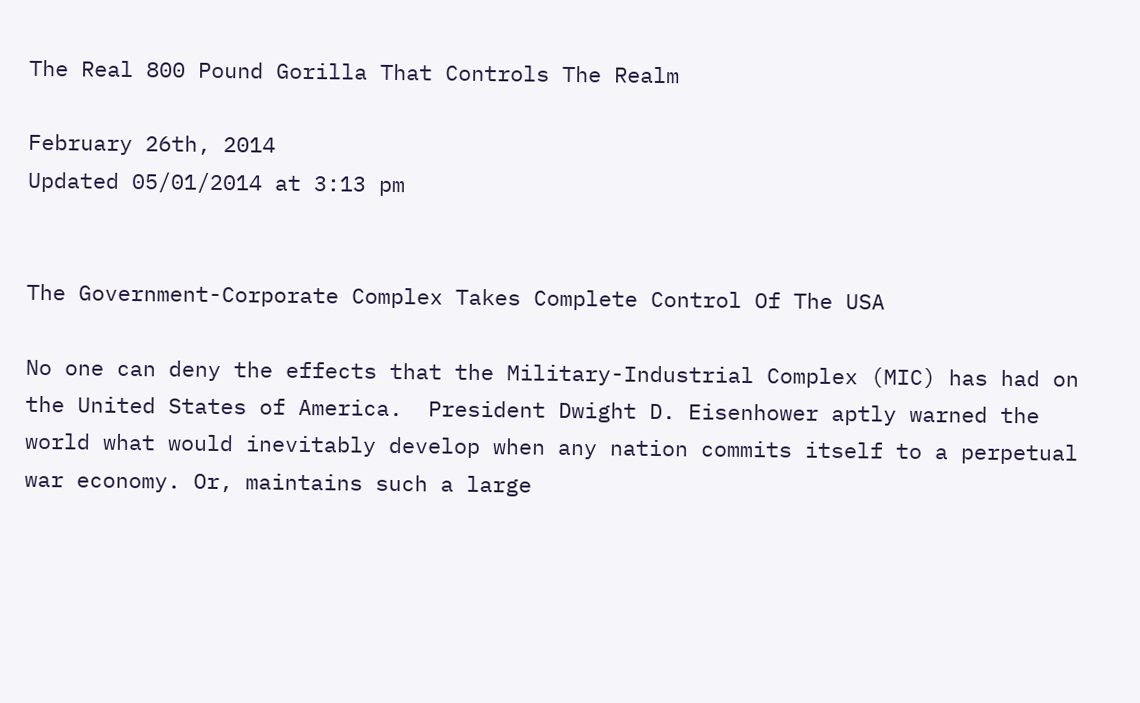The Real 800 Pound Gorilla That Controls The Realm

February 26th, 2014
Updated 05/01/2014 at 3:13 pm


The Government-Corporate Complex Takes Complete Control Of The USA

No one can deny the effects that the Military-Industrial Complex (MIC) has had on the United States of America.  President Dwight D. Eisenhower aptly warned the world what would inevitably develop when any nation commits itself to a perpetual war economy. Or, maintains such a large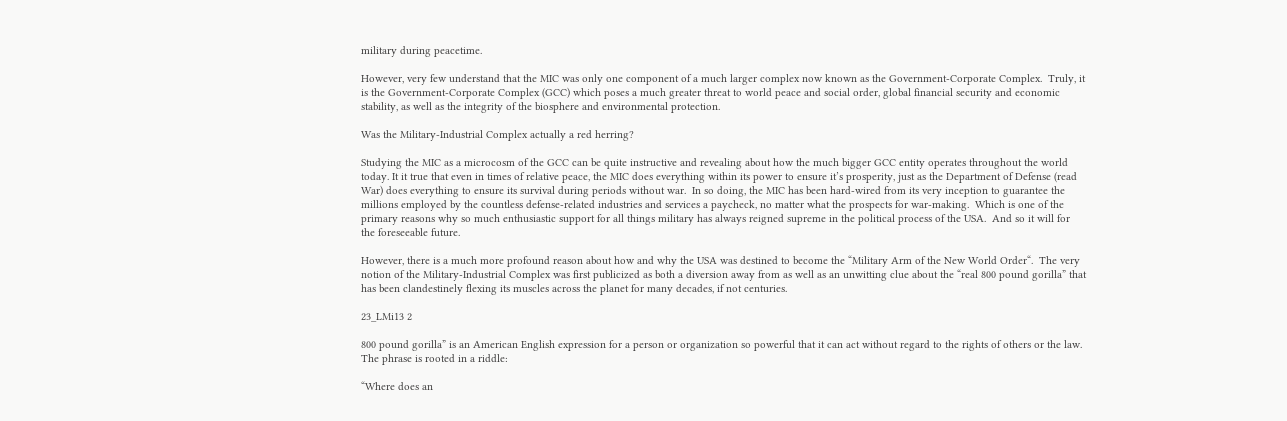military during peacetime.

However, very few understand that the MIC was only one component of a much larger complex now known as the Government-Corporate Complex.  Truly, it is the Government-Corporate Complex (GCC) which poses a much greater threat to world peace and social order, global financial security and economic stability, as well as the integrity of the biosphere and environmental protection.

Was the Military-Industrial Complex actually a red herring?

Studying the MIC as a microcosm of the GCC can be quite instructive and revealing about how the much bigger GCC entity operates throughout the world today. It it true that even in times of relative peace, the MIC does everything within its power to ensure it’s prosperity, just as the Department of Defense (read War) does everything to ensure its survival during periods without war.  In so doing, the MIC has been hard-wired from its very inception to guarantee the millions employed by the countless defense-related industries and services a paycheck, no matter what the prospects for war-making.  Which is one of the primary reasons why so much enthusiastic support for all things military has always reigned supreme in the political process of the USA.  And so it will for the foreseeable future.

However, there is a much more profound reason about how and why the USA was destined to become the “Military Arm of the New World Order“.  The very notion of the Military-Industrial Complex was first publicized as both a diversion away from as well as an unwitting clue about the “real 800 pound gorilla” that has been clandestinely flexing its muscles across the planet for many decades, if not centuries.

23_LMi13 2

800 pound gorilla” is an American English expression for a person or organization so powerful that it can act without regard to the rights of others or the law. The phrase is rooted in a riddle:

“Where does an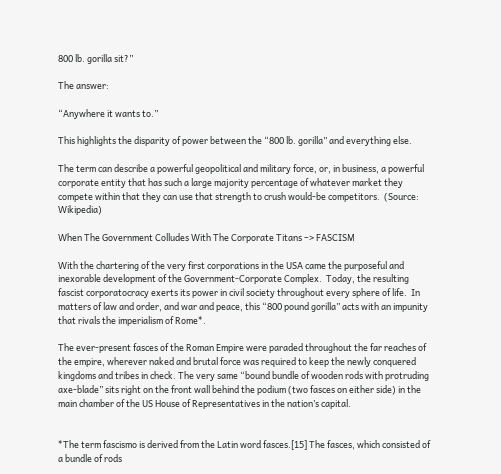800 lb. gorilla sit?”

The answer:

“Anywhere it wants to.”

This highlights the disparity of power between the “800 lb. gorilla” and everything else.

The term can describe a powerful geopolitical and military force, or, in business, a powerful corporate entity that has such a large majority percentage of whatever market they compete within that they can use that strength to crush would-be competitors.  (Source: Wikipedia)

When The Government Colludes With The Corporate Titans –> FASCISM

With the chartering of the very first corporations in the USA came the purposeful and inexorable development of the Government-Corporate Complex.  Today, the resulting fascist corporatocracy exerts its power in civil society throughout every sphere of life.  In matters of law and order, and war and peace, this “800 pound gorilla” acts with an impunity that rivals the imperialism of Rome*.

The ever-present fasces of the Roman Empire were paraded throughout the far reaches of the empire, wherever naked and brutal force was required to keep the newly conquered kingdoms and tribes in check. The very same “bound bundle of wooden rods with protruding axe-blade” sits right on the front wall behind the podium (two fasces on either side) in the main chamber of the US House of Representatives in the nation’s capital.


*The term fascismo is derived from the Latin word fasces.[15] The fasces, which consisted of a bundle of rods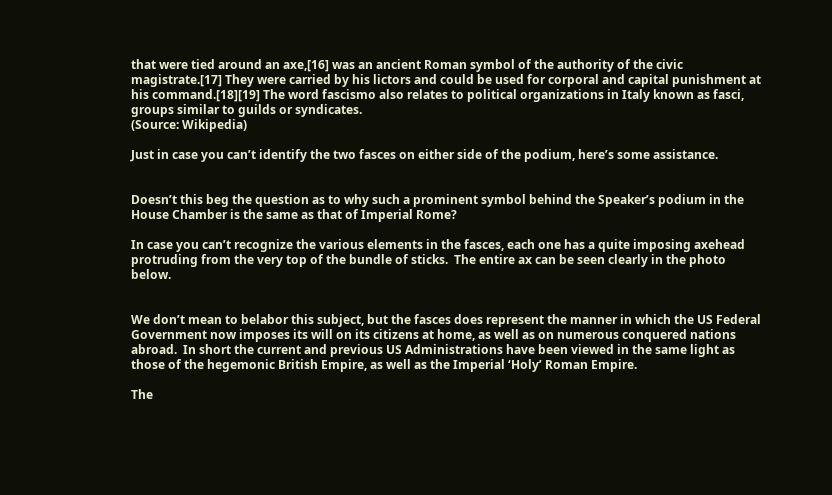that were tied around an axe,[16] was an ancient Roman symbol of the authority of the civic magistrate.[17] They were carried by his lictors and could be used for corporal and capital punishment at his command.[18][19] The word fascismo also relates to political organizations in Italy known as fasci, groups similar to guilds or syndicates.
(Source: Wikipedia)

Just in case you can’t identify the two fasces on either side of the podium, here’s some assistance.


Doesn’t this beg the question as to why such a prominent symbol behind the Speaker’s podium in the House Chamber is the same as that of Imperial Rome?

In case you can’t recognize the various elements in the fasces, each one has a quite imposing axehead protruding from the very top of the bundle of sticks.  The entire ax can be seen clearly in the photo below.


We don’t mean to belabor this subject, but the fasces does represent the manner in which the US Federal Government now imposes its will on its citizens at home, as well as on numerous conquered nations abroad.  In short the current and previous US Administrations have been viewed in the same light as those of the hegemonic British Empire, as well as the Imperial ‘Holy’ Roman Empire.

The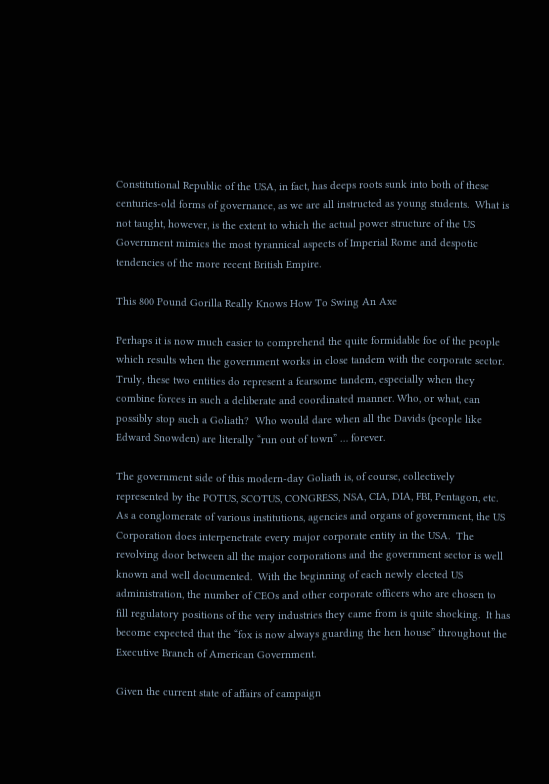Constitutional Republic of the USA, in fact, has deeps roots sunk into both of these centuries-old forms of governance, as we are all instructed as young students.  What is not taught, however, is the extent to which the actual power structure of the US Government mimics the most tyrannical aspects of Imperial Rome and despotic tendencies of the more recent British Empire.

This 800 Pound Gorilla Really Knows How To Swing An Axe

Perhaps it is now much easier to comprehend the quite formidable foe of the people which results when the government works in close tandem with the corporate sector.   Truly, these two entities do represent a fearsome tandem, especially when they combine forces in such a deliberate and coordinated manner. Who, or what, can possibly stop such a Goliath?  Who would dare when all the Davids (people like Edward Snowden) are literally “run out of town” … forever.

The government side of this modern-day Goliath is, of course, collectively represented by the POTUS, SCOTUS, CONGRESS, NSA, CIA, DIA, FBI, Pentagon, etc.  As a conglomerate of various institutions, agencies and organs of government, the US Corporation does interpenetrate every major corporate entity in the USA.  The revolving door between all the major corporations and the government sector is well known and well documented.  With the beginning of each newly elected US administration, the number of CEOs and other corporate officers who are chosen to fill regulatory positions of the very industries they came from is quite shocking.  It has become expected that the “fox is now always guarding the hen house” throughout the Executive Branch of American Government.

Given the current state of affairs of campaign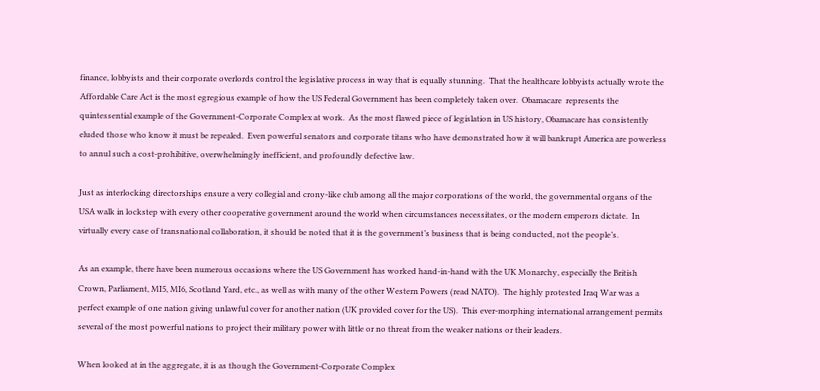finance, lobbyists and their corporate overlords control the legislative process in way that is equally stunning.  That the healthcare lobbyists actually wrote the Affordable Care Act is the most egregious example of how the US Federal Government has been completely taken over.  Obamacare  represents the quintessential example of the Government-Corporate Complex at work.  As the most flawed piece of legislation in US history, Obamacare has consistently eluded those who know it must be repealed.  Even powerful senators and corporate titans who have demonstrated how it will bankrupt America are powerless to annul such a cost-prohibitive, overwhelmingly inefficient, and profoundly defective law.

Just as interlocking directorships ensure a very collegial and crony-like club among all the major corporations of the world, the governmental organs of the USA walk in lockstep with every other cooperative government around the world when circumstances necessitates, or the modern emperors dictate.  In virtually every case of transnational collaboration, it should be noted that it is the government’s business that is being conducted, not the people’s.

As an example, there have been numerous occasions where the US Government has worked hand-in-hand with the UK Monarchy, especially the British Crown, Parliament, MI5, MI6, Scotland Yard, etc., as well as with many of the other Western Powers (read NATO).  The highly protested Iraq War was a perfect example of one nation giving unlawful cover for another nation (UK provided cover for the US).  This ever-morphing international arrangement permits several of the most powerful nations to project their military power with little or no threat from the weaker nations or their leaders.

When looked at in the aggregate, it is as though the Government-Corporate Complex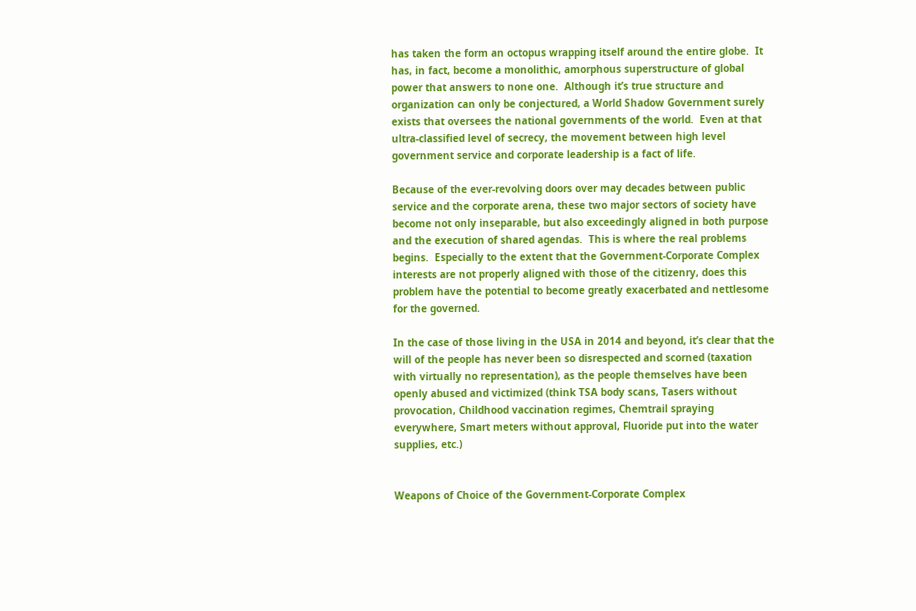has taken the form an octopus wrapping itself around the entire globe.  It has, in fact, become a monolithic, amorphous superstructure of global power that answers to none one.  Although it’s true structure and organization can only be conjectured, a World Shadow Government surely exists that oversees the national governments of the world.  Even at that ultra-classified level of secrecy, the movement between high level government service and corporate leadership is a fact of life.

Because of the ever-revolving doors over may decades between public service and the corporate arena, these two major sectors of society have become not only inseparable, but also exceedingly aligned in both purpose and the execution of shared agendas.  This is where the real problems begins.  Especially to the extent that the Government-Corporate Complex interests are not properly aligned with those of the citizenry, does this problem have the potential to become greatly exacerbated and nettlesome for the governed.

In the case of those living in the USA in 2014 and beyond, it’s clear that the will of the people has never been so disrespected and scorned (taxation with virtually no representation), as the people themselves have been openly abused and victimized (think TSA body scans, Tasers without provocation, Childhood vaccination regimes, Chemtrail spraying everywhere, Smart meters without approval, Fluoride put into the water supplies, etc.)


Weapons of Choice of the Government-Corporate Complex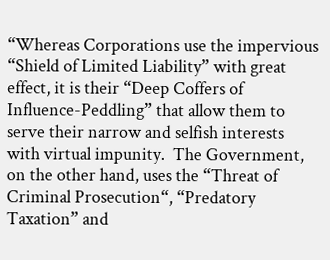“Whereas Corporations use the impervious “Shield of Limited Liability” with great effect, it is their “Deep Coffers of Influence-Peddling” that allow them to serve their narrow and selfish interests with virtual impunity.  The Government, on the other hand, uses the “Threat of Criminal Prosecution“, “Predatory Taxation” and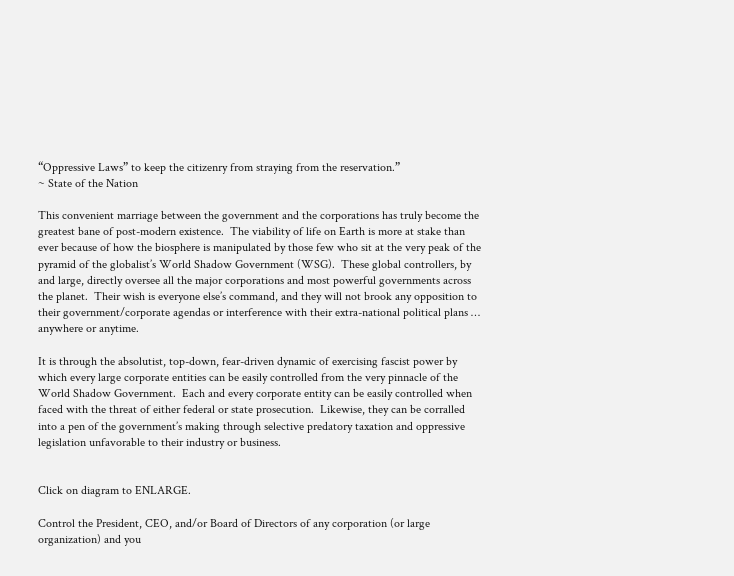“Oppressive Laws” to keep the citizenry from straying from the reservation.”
~ State of the Nation

This convenient marriage between the government and the corporations has truly become the greatest bane of post-modern existence.  The viability of life on Earth is more at stake than ever because of how the biosphere is manipulated by those few who sit at the very peak of the pyramid of the globalist’s World Shadow Government (WSG).  These global controllers, by and large, directly oversee all the major corporations and most powerful governments across the planet.  Their wish is everyone else’s command, and they will not brook any opposition to their government/corporate agendas or interference with their extra-national political plans … anywhere or anytime.

It is through the absolutist, top-down, fear-driven dynamic of exercising fascist power by which every large corporate entities can be easily controlled from the very pinnacle of the World Shadow Government.  Each and every corporate entity can be easily controlled when faced with the threat of either federal or state prosecution.  Likewise, they can be corralled into a pen of the government’s making through selective predatory taxation and oppressive legislation unfavorable to their industry or business.


Click on diagram to ENLARGE.

Control the President, CEO, and/or Board of Directors of any corporation (or large organization) and you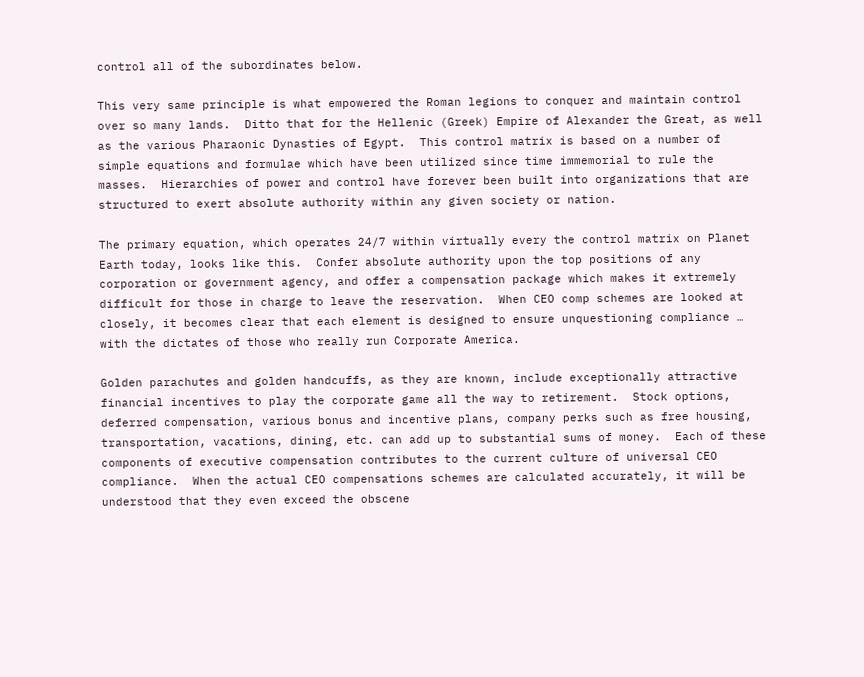control all of the subordinates below.

This very same principle is what empowered the Roman legions to conquer and maintain control over so many lands.  Ditto that for the Hellenic (Greek) Empire of Alexander the Great, as well as the various Pharaonic Dynasties of Egypt.  This control matrix is based on a number of simple equations and formulae which have been utilized since time immemorial to rule the masses.  Hierarchies of power and control have forever been built into organizations that are structured to exert absolute authority within any given society or nation.

The primary equation, which operates 24/7 within virtually every the control matrix on Planet Earth today, looks like this.  Confer absolute authority upon the top positions of any corporation or government agency, and offer a compensation package which makes it extremely difficult for those in charge to leave the reservation.  When CEO comp schemes are looked at closely, it becomes clear that each element is designed to ensure unquestioning compliance … with the dictates of those who really run Corporate America.

Golden parachutes and golden handcuffs, as they are known, include exceptionally attractive financial incentives to play the corporate game all the way to retirement.  Stock options, deferred compensation, various bonus and incentive plans, company perks such as free housing, transportation, vacations, dining, etc. can add up to substantial sums of money.  Each of these components of executive compensation contributes to the current culture of universal CEO compliance.  When the actual CEO compensations schemes are calculated accurately, it will be understood that they even exceed the obscene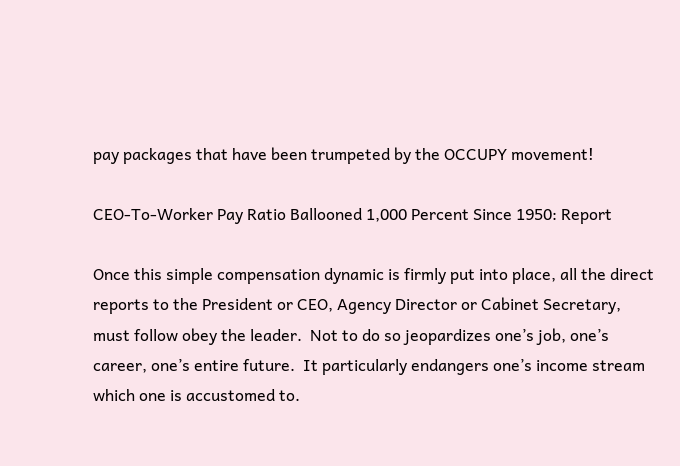pay packages that have been trumpeted by the OCCUPY movement!

CEO-To-Worker Pay Ratio Ballooned 1,000 Percent Since 1950: Report

Once this simple compensation dynamic is firmly put into place, all the direct reports to the President or CEO, Agency Director or Cabinet Secretary, must follow obey the leader.  Not to do so jeopardizes one’s job, one’s career, one’s entire future.  It particularly endangers one’s income stream which one is accustomed to.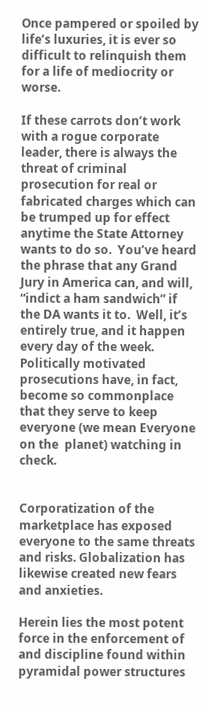Once pampered or spoiled by life’s luxuries, it is ever so difficult to relinquish them for a life of mediocrity or worse.

If these carrots don’t work with a rogue corporate leader, there is always the threat of criminal prosecution for real or fabricated charges which can be trumped up for effect anytime the State Attorney wants to do so.  You’ve heard the phrase that any Grand Jury in America can, and will, “indict a ham sandwich” if the DA wants it to.  Well, it’s entirely true, and it happen every day of the week.  Politically motivated prosecutions have, in fact, become so commonplace that they serve to keep everyone (we mean Everyone on the  planet) watching in check.


Corporatization of the marketplace has exposed everyone to the same threats and risks. Globalization has likewise created new fears and anxieties.

Herein lies the most potent force in the enforcement of and discipline found within pyramidal power structures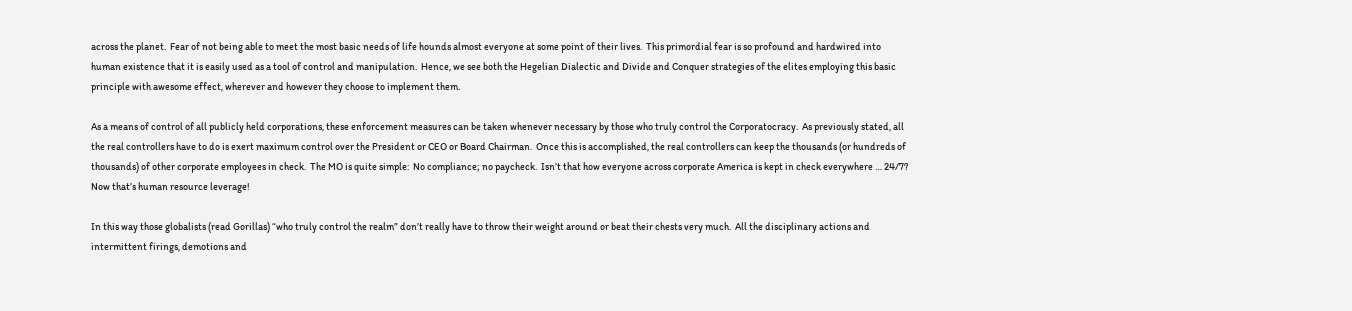across the planet.  Fear of not being able to meet the most basic needs of life hounds almost everyone at some point of their lives.  This primordial fear is so profound and hardwired into human existence that it is easily used as a tool of control and manipulation.  Hence, we see both the Hegelian Dialectic and Divide and Conquer strategies of the elites employing this basic principle with awesome effect, wherever and however they choose to implement them.

As a means of control of all publicly held corporations, these enforcement measures can be taken whenever necessary by those who truly control the Corporatocracy.  As previously stated, all the real controllers have to do is exert maximum control over the President or CEO or Board Chairman.  Once this is accomplished, the real controllers can keep the thousands (or hundreds of thousands) of other corporate employees in check.  The MO is quite simple:  No compliance; no paycheck.  Isn’t that how everyone across corporate America is kept in check everywhere … 24/7?   Now that’s human resource leverage!

In this way those globalists (read Gorillas) “who truly control the realm” don’t really have to throw their weight around or beat their chests very much.  All the disciplinary actions and intermittent firings, demotions and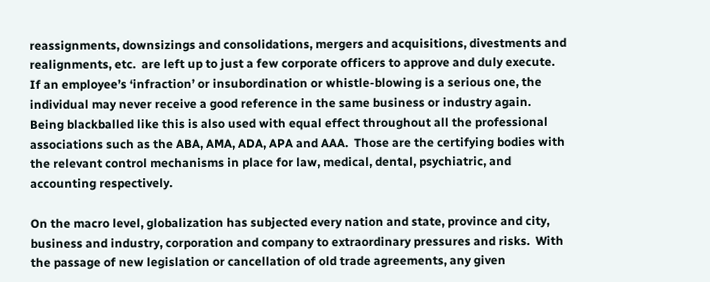reassignments, downsizings and consolidations, mergers and acquisitions, divestments and realignments, etc.  are left up to just a few corporate officers to approve and duly execute.  If an employee’s ‘infraction’ or insubordination or whistle-blowing is a serious one, the individual may never receive a good reference in the same business or industry again.  Being blackballed like this is also used with equal effect throughout all the professional associations such as the ABA, AMA, ADA, APA and AAA.  Those are the certifying bodies with the relevant control mechanisms in place for law, medical, dental, psychiatric, and accounting respectively.

On the macro level, globalization has subjected every nation and state, province and city, business and industry, corporation and company to extraordinary pressures and risks.  With the passage of new legislation or cancellation of old trade agreements, any given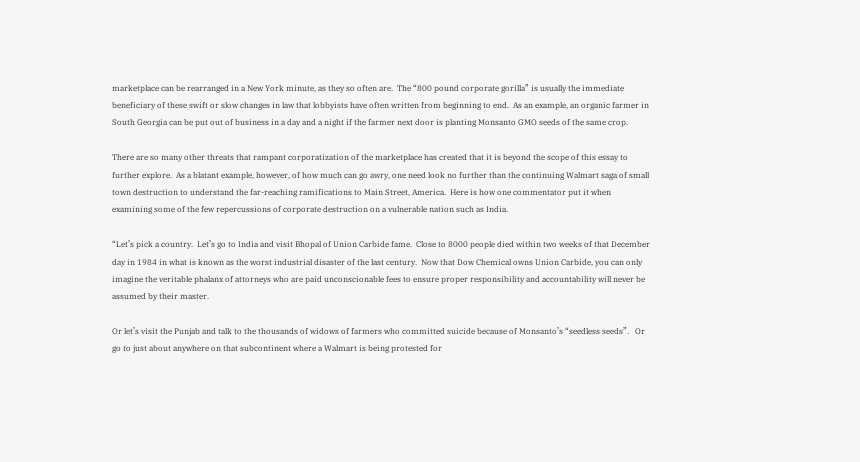marketplace can be rearranged in a New York minute, as they so often are.  The “800 pound corporate gorilla” is usually the immediate beneficiary of these swift or slow changes in law that lobbyists have often written from beginning to end.  As an example, an organic farmer in South Georgia can be put out of business in a day and a night if the farmer next door is planting Monsanto GMO seeds of the same crop.

There are so many other threats that rampant corporatization of the marketplace has created that it is beyond the scope of this essay to further explore.  As a blatant example, however, of how much can go awry, one need look no further than the continuing Walmart saga of small town destruction to understand the far-reaching ramifications to Main Street, America.  Here is how one commentator put it when examining some of the few repercussions of corporate destruction on a vulnerable nation such as India.

“Let’s pick a country.  Let’s go to India and visit Bhopal of Union Carbide fame.  Close to 8000 people died within two weeks of that December day in 1984 in what is known as the worst industrial disaster of the last century.  Now that Dow Chemical owns Union Carbide, you can only imagine the veritable phalanx of attorneys who are paid unconscionable fees to ensure proper responsibility and accountability will never be assumed by their master.

Or let’s visit the Punjab and talk to the thousands of widows of farmers who committed suicide because of Monsanto’s “seedless seeds”.   Or go to just about anywhere on that subcontinent where a Walmart is being protested for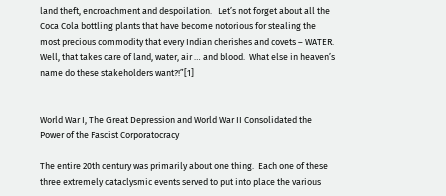land theft, encroachment and despoilation.   Let’s not forget about all the Coca Cola bottling plants that have become notorious for stealing the most precious commodity that every Indian cherishes and covets – WATER.  Well, that takes care of land, water, air … and blood.  What else in heaven’s name do these stakeholders want?!”[1]


World War I, The Great Depression and World War II Consolidated the Power of the Fascist Corporatocracy

The entire 20th century was primarily about one thing.  Each one of these three extremely cataclysmic events served to put into place the various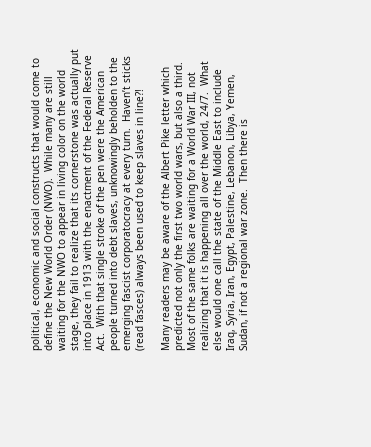political, economic and social constructs that would come to define the New World Order (NWO).  While many are still waiting for the NWO to appear in living color on the world stage, they fail to realize that its cornerstone was actually put into place in 1913 with the enactment of the Federal Reserve Act.  With that single stroke of the pen were the American people turned into debt slaves, unknowingly beholden to the emerging fascist corporatocracy at every turn.  Haven’t sticks (read fasces) always been used to keep slaves in line?!

Many readers may be aware of the Albert Pike letter which predicted not only the first two world wars, but also a third.  Most of the same folks are waiting for a World War III, not realizing that it is happening all over the world, 24/7.  What else would one call the state of the Middle East to include Iraq, Syria, Iran, Egypt, Palestine, Lebanon, Libya, Yemen, Sudan, if not a regional war zone.  Then there is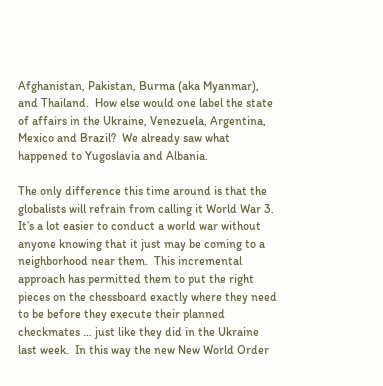Afghanistan, Pakistan, Burma (aka Myanmar), and Thailand.  How else would one label the state of affairs in the Ukraine, Venezuela, Argentina, Mexico and Brazil?  We already saw what happened to Yugoslavia and Albania.

The only difference this time around is that the globalists will refrain from calling it World War 3.  It’s a lot easier to conduct a world war without anyone knowing that it just may be coming to a neighborhood near them.  This incremental approach has permitted them to put the right pieces on the chessboard exactly where they need to be before they execute their planned checkmates … just like they did in the Ukraine last week.  In this way the new New World Order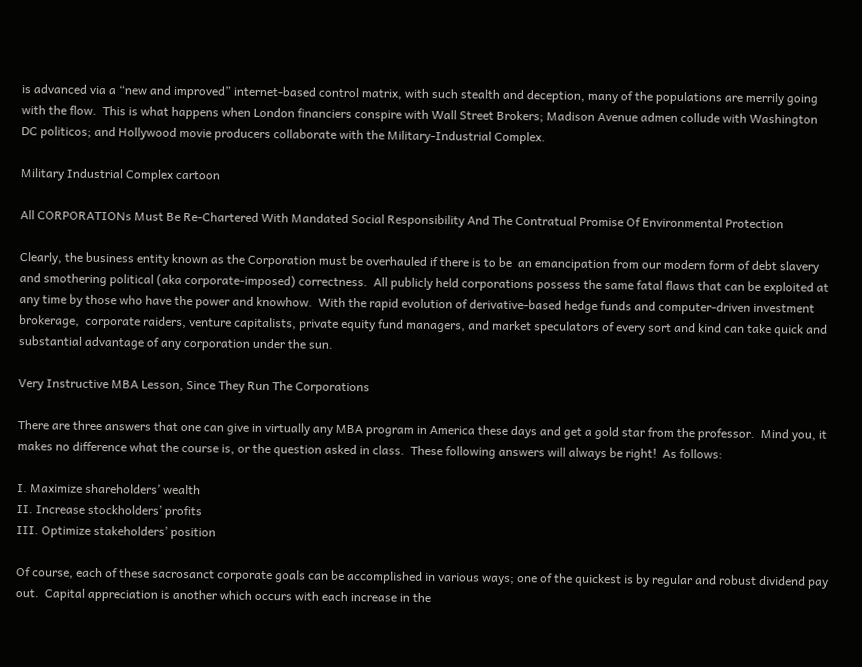is advanced via a “new and improved” internet-based control matrix, with such stealth and deception, many of the populations are merrily going with the flow.  This is what happens when London financiers conspire with Wall Street Brokers; Madison Avenue admen collude with Washington DC politicos; and Hollywood movie producers collaborate with the Military-Industrial Complex.

Military Industrial Complex cartoon

All CORPORATIONs Must Be Re-Chartered With Mandated Social Responsibility And The Contratual Promise Of Environmental Protection

Clearly, the business entity known as the Corporation must be overhauled if there is to be  an emancipation from our modern form of debt slavery and smothering political (aka corporate-imposed) correctness.  All publicly held corporations possess the same fatal flaws that can be exploited at any time by those who have the power and knowhow.  With the rapid evolution of derivative-based hedge funds and computer-driven investment brokerage,  corporate raiders, venture capitalists, private equity fund managers, and market speculators of every sort and kind can take quick and substantial advantage of any corporation under the sun.

Very Instructive MBA Lesson, Since They Run The Corporations

There are three answers that one can give in virtually any MBA program in America these days and get a gold star from the professor.  Mind you, it makes no difference what the course is, or the question asked in class.  These following answers will always be right!  As follows:

I. Maximize shareholders’ wealth
II. Increase stockholders’ profits
III. Optimize stakeholders’ position

Of course, each of these sacrosanct corporate goals can be accomplished in various ways; one of the quickest is by regular and robust dividend pay out.  Capital appreciation is another which occurs with each increase in the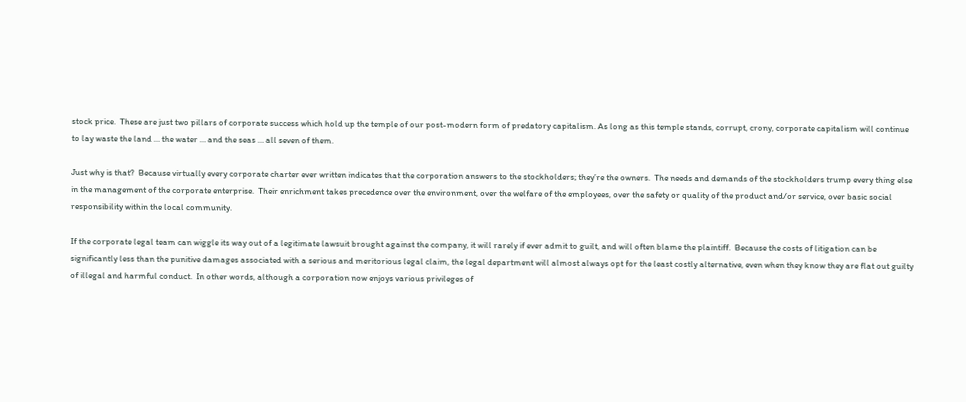stock price.  These are just two pillars of corporate success which hold up the temple of our post-modern form of predatory capitalism. As long as this temple stands, corrupt, crony, corporate capitalism will continue to lay waste the land … the water … and the seas … all seven of them.

Just why is that?  Because virtually every corporate charter ever written indicates that the corporation answers to the stockholders; they’re the owners.  The needs and demands of the stockholders trump every thing else in the management of the corporate enterprise.  Their enrichment takes precedence over the environment, over the welfare of the employees, over the safety or quality of the product and/or service, over basic social responsibility within the local community.

If the corporate legal team can wiggle its way out of a legitimate lawsuit brought against the company, it will rarely if ever admit to guilt, and will often blame the plaintiff.  Because the costs of litigation can be significantly less than the punitive damages associated with a serious and meritorious legal claim, the legal department will almost always opt for the least costly alternative, even when they know they are flat out guilty of illegal and harmful conduct.  In other words, although a corporation now enjoys various privileges of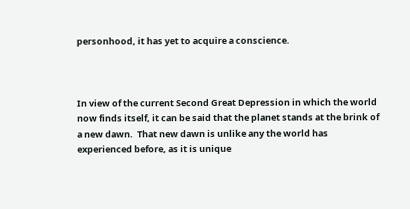personhood, it has yet to acquire a conscience.



In view of the current Second Great Depression in which the world now finds itself, it can be said that the planet stands at the brink of a new dawn.  That new dawn is unlike any the world has experienced before, as it is unique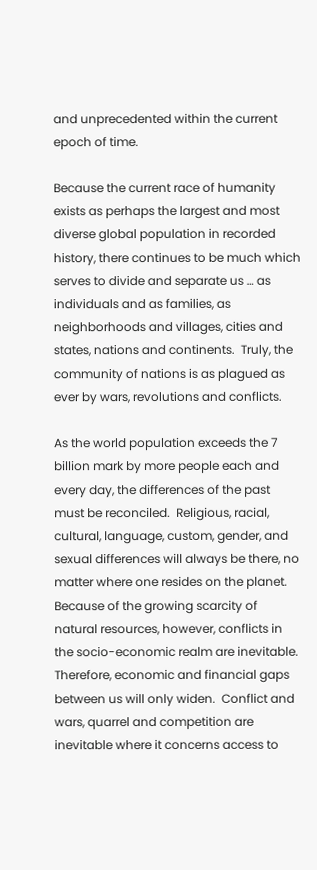and unprecedented within the current epoch of time.

Because the current race of humanity exists as perhaps the largest and most diverse global population in recorded history, there continues to be much which serves to divide and separate us … as individuals and as families, as neighborhoods and villages, cities and states, nations and continents.  Truly, the community of nations is as plagued as ever by wars, revolutions and conflicts.

As the world population exceeds the 7 billion mark by more people each and every day, the differences of the past must be reconciled.  Religious, racial, cultural, language, custom, gender, and sexual differences will always be there, no matter where one resides on the planet.  Because of the growing scarcity of natural resources, however, conflicts in the socio-economic realm are inevitable. Therefore, economic and financial gaps between us will only widen.  Conflict and wars, quarrel and competition are inevitable where it concerns access to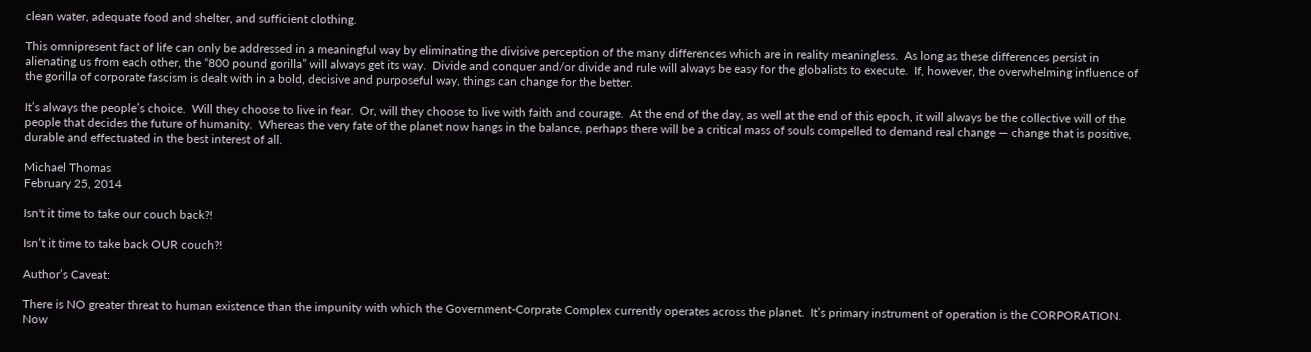clean water, adequate food and shelter, and sufficient clothing.

This omnipresent fact of life can only be addressed in a meaningful way by eliminating the divisive perception of the many differences which are in reality meaningless.  As long as these differences persist in alienating us from each other, the “800 pound gorilla” will always get its way.  Divide and conquer and/or divide and rule will always be easy for the globalists to execute.  If, however, the overwhelming influence of the gorilla of corporate fascism is dealt with in a bold, decisive and purposeful way, things can change for the better.

It’s always the people’s choice.  Will they choose to live in fear.  Or, will they choose to live with faith and courage.  At the end of the day, as well at the end of this epoch, it will always be the collective will of the people that decides the future of humanity.  Whereas the very fate of the planet now hangs in the balance, perhaps there will be a critical mass of souls compelled to demand real change — change that is positive, durable and effectuated in the best interest of all.

Michael Thomas
February 25, 2014

Isn't it time to take our couch back?!

Isn’t it time to take back OUR couch?!

Author’s Caveat:

There is NO greater threat to human existence than the impunity with which the Government-Corprate Complex currently operates across the planet.  It’s primary instrument of operation is the CORPORATION.  Now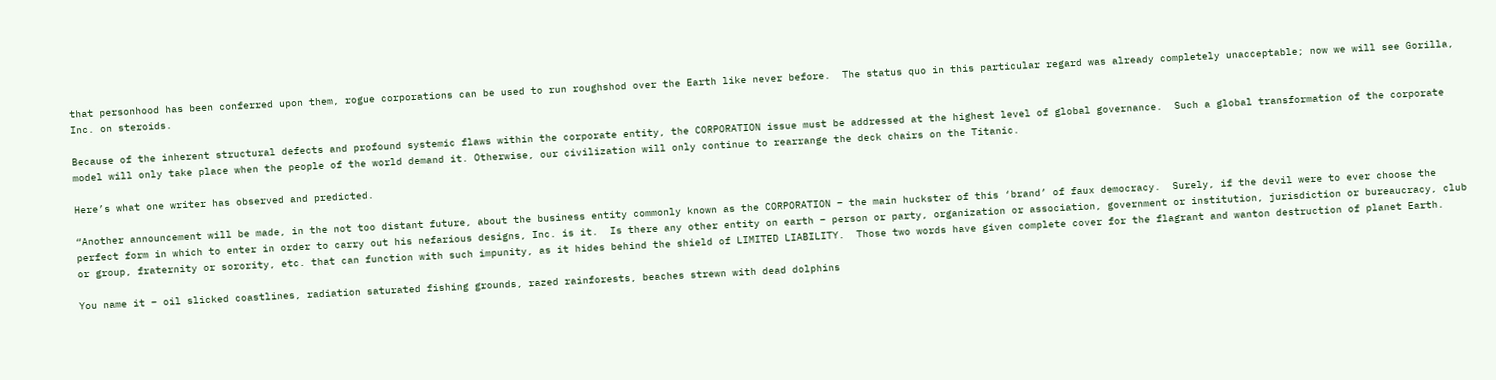that personhood has been conferred upon them, rogue corporations can be used to run roughshod over the Earth like never before.  The status quo in this particular regard was already completely unacceptable; now we will see Gorilla, Inc. on steroids.

Because of the inherent structural defects and profound systemic flaws within the corporate entity, the CORPORATION issue must be addressed at the highest level of global governance.  Such a global transformation of the corporate model will only take place when the people of the world demand it. Otherwise, our civilization will only continue to rearrange the deck chairs on the Titanic.

Here’s what one writer has observed and predicted.

“Another announcement will be made, in the not too distant future, about the business entity commonly known as the CORPORATION – the main huckster of this ‘brand’ of faux democracy.  Surely, if the devil were to ever choose the perfect form in which to enter in order to carry out his nefarious designs, Inc. is it.  Is there any other entity on earth – person or party, organization or association, government or institution, jurisdiction or bureaucracy, club or group, fraternity or sorority, etc. that can function with such impunity, as it hides behind the shield of LIMITED LIABILITY.  Those two words have given complete cover for the flagrant and wanton destruction of planet Earth.

You name it – oil slicked coastlines, radiation saturated fishing grounds, razed rainforests, beaches strewn with dead dolphins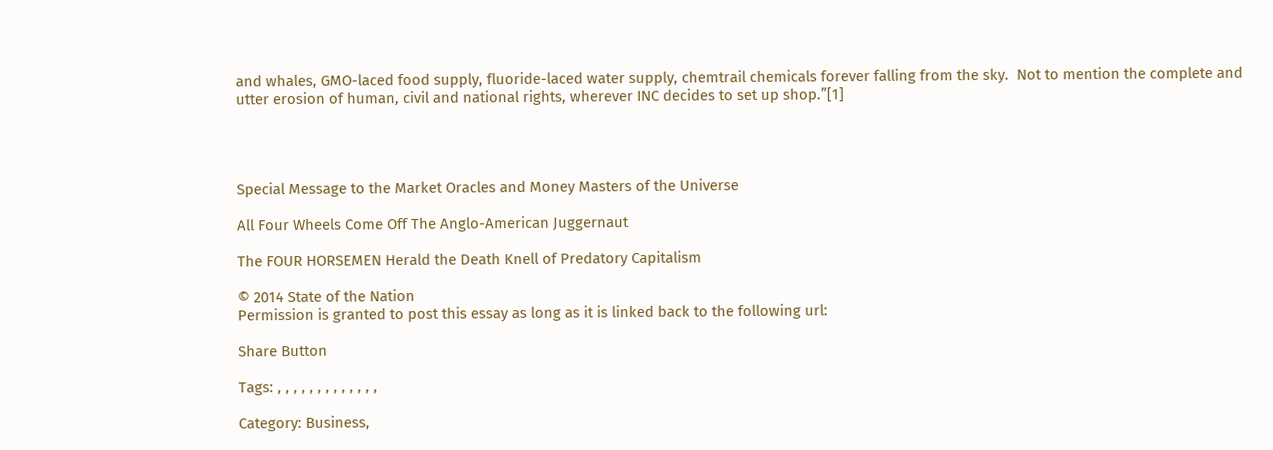and whales, GMO-laced food supply, fluoride-laced water supply, chemtrail chemicals forever falling from the sky.  Not to mention the complete and utter erosion of human, civil and national rights, wherever INC decides to set up shop.”[1]




Special Message to the Market Oracles and Money Masters of the Universe

All Four Wheels Come Off The Anglo-American Juggernaut

The FOUR HORSEMEN Herald the Death Knell of Predatory Capitalism

© 2014 State of the Nation
Permission is granted to post this essay as long as it is linked back to the following url:

Share Button

Tags: , , , , , , , , , , , , ,

Category: Business,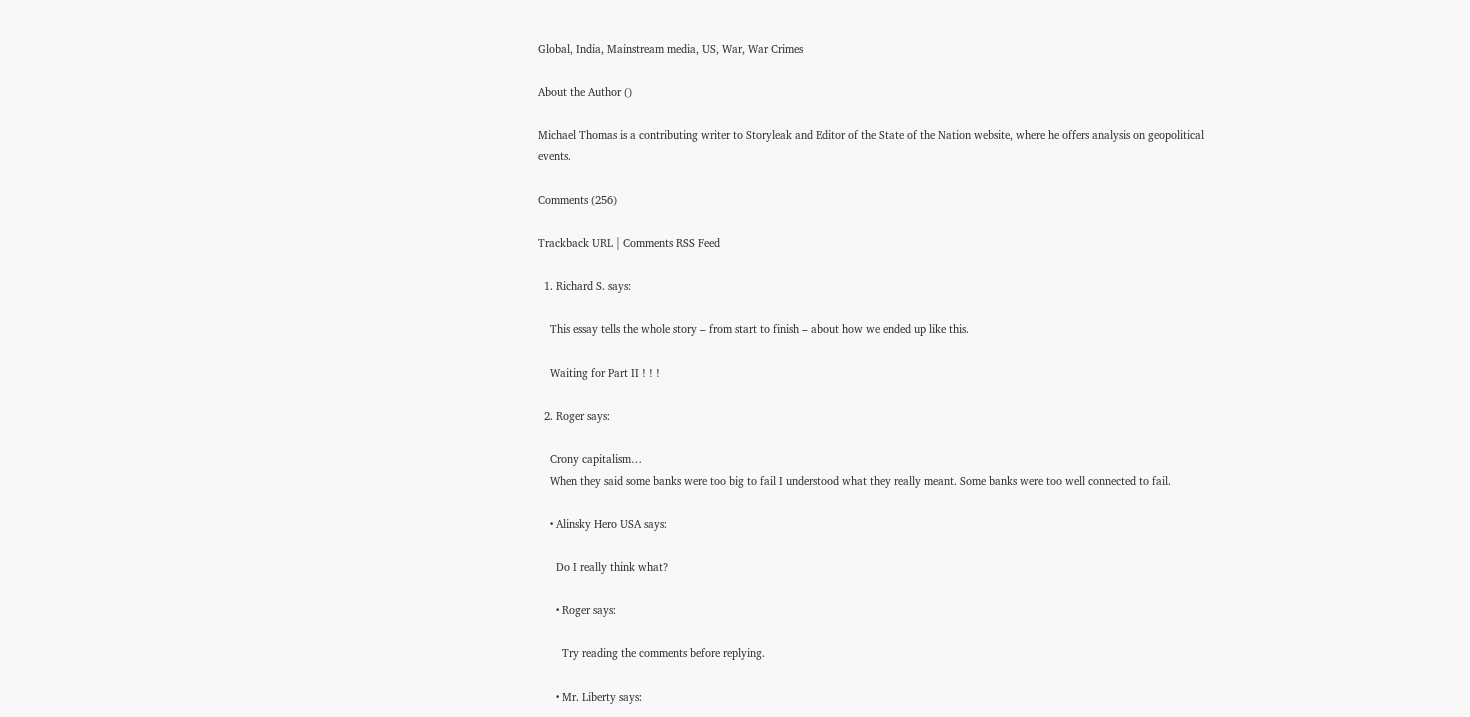Global, India, Mainstream media, US, War, War Crimes

About the Author ()

Michael Thomas is a contributing writer to Storyleak and Editor of the State of the Nation website, where he offers analysis on geopolitical events.

Comments (256)

Trackback URL | Comments RSS Feed

  1. Richard S. says:

    This essay tells the whole story – from start to finish – about how we ended up like this.

    Waiting for Part II ! ! !

  2. Roger says:

    Crony capitalism…
    When they said some banks were too big to fail I understood what they really meant. Some banks were too well connected to fail.

    • Alinsky Hero USA says:

      Do I really think what?

      • Roger says:

        Try reading the comments before replying.

      • Mr. Liberty says: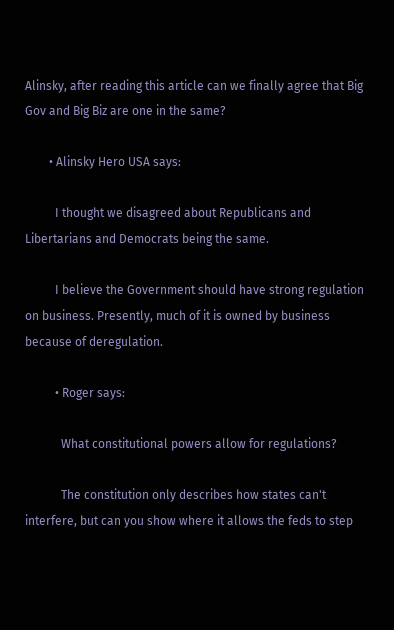Alinsky, after reading this article can we finally agree that Big Gov and Big Biz are one in the same?

        • Alinsky Hero USA says:

          I thought we disagreed about Republicans and Libertarians and Democrats being the same.

          I believe the Government should have strong regulation on business. Presently, much of it is owned by business because of deregulation.

          • Roger says:

            What constitutional powers allow for regulations?

            The constitution only describes how states can't interfere, but can you show where it allows the feds to step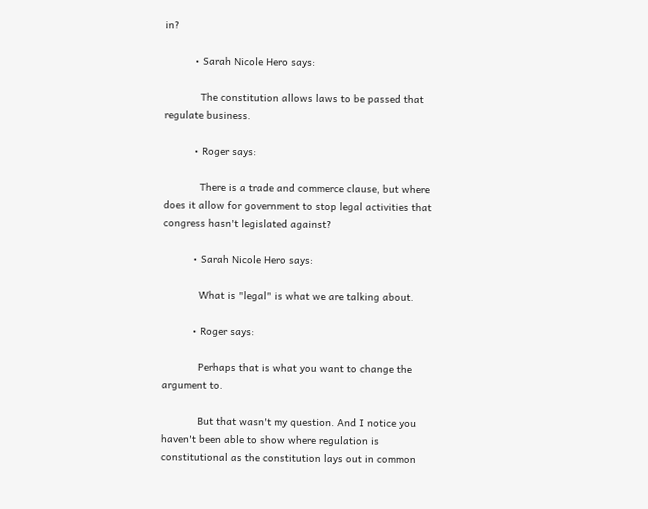in?

          • Sarah Nicole Hero says:

            The constitution allows laws to be passed that regulate business.

          • Roger says:

            There is a trade and commerce clause, but where does it allow for government to stop legal activities that congress hasn't legislated against?

          • Sarah Nicole Hero says:

            What is "legal" is what we are talking about.

          • Roger says:

            Perhaps that is what you want to change the argument to.

            But that wasn't my question. And I notice you haven't been able to show where regulation is constitutional as the constitution lays out in common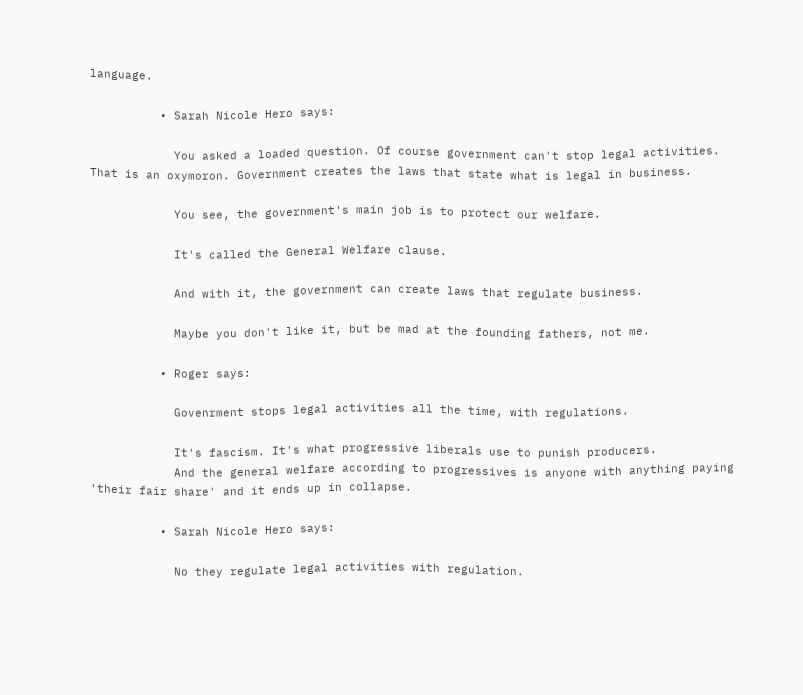language.

          • Sarah Nicole Hero says:

            You asked a loaded question. Of course government can't stop legal activities. That is an oxymoron. Government creates the laws that state what is legal in business.

            You see, the government's main job is to protect our welfare.

            It's called the General Welfare clause.

            And with it, the government can create laws that regulate business.

            Maybe you don't like it, but be mad at the founding fathers, not me.

          • Roger says:

            Govenrment stops legal activities all the time, with regulations.

            It's fascism. It's what progressive liberals use to punish producers.
            And the general welfare according to progressives is anyone with anything paying 'their fair share' and it ends up in collapse.

          • Sarah Nicole Hero says:

            No they regulate legal activities with regulation.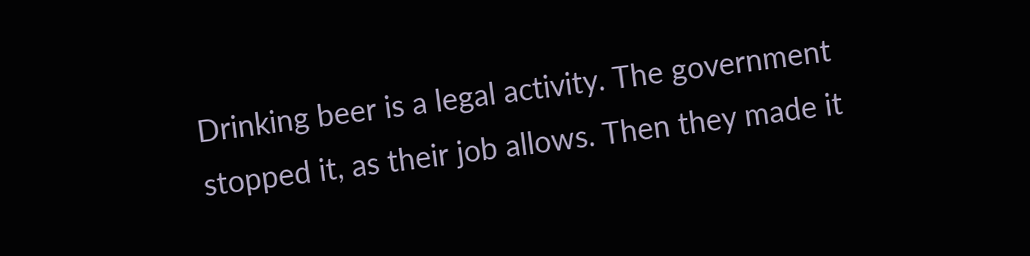Drinking beer is a legal activity. The government stopped it, as their job allows. Then they made it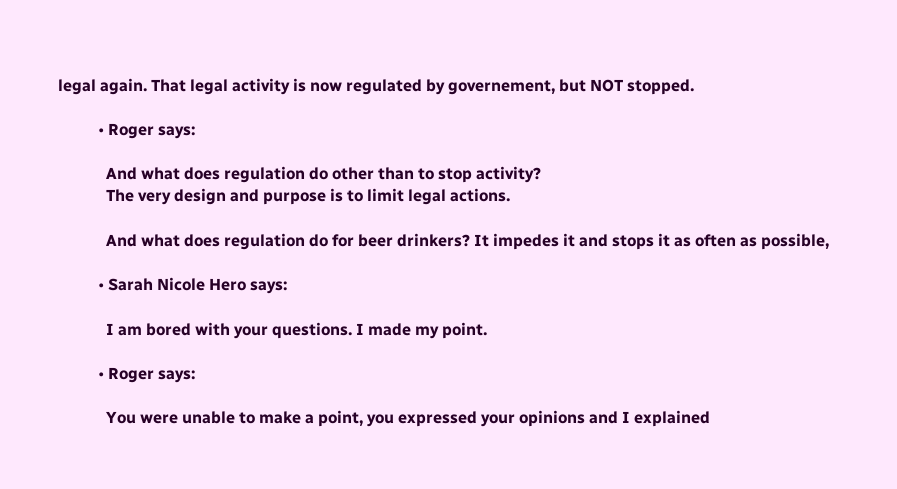legal again. That legal activity is now regulated by governement, but NOT stopped.

          • Roger says:

            And what does regulation do other than to stop activity?
            The very design and purpose is to limit legal actions.

            And what does regulation do for beer drinkers? It impedes it and stops it as often as possible,

          • Sarah Nicole Hero says:

            I am bored with your questions. I made my point.

          • Roger says:

            You were unable to make a point, you expressed your opinions and I explained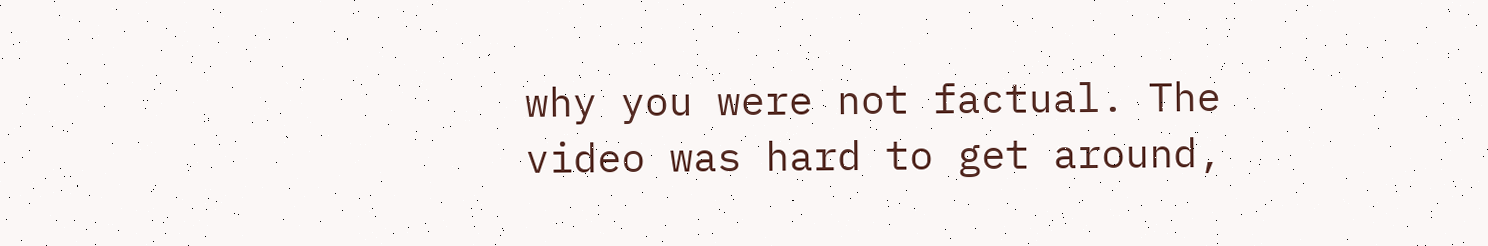why you were not factual. The video was hard to get around,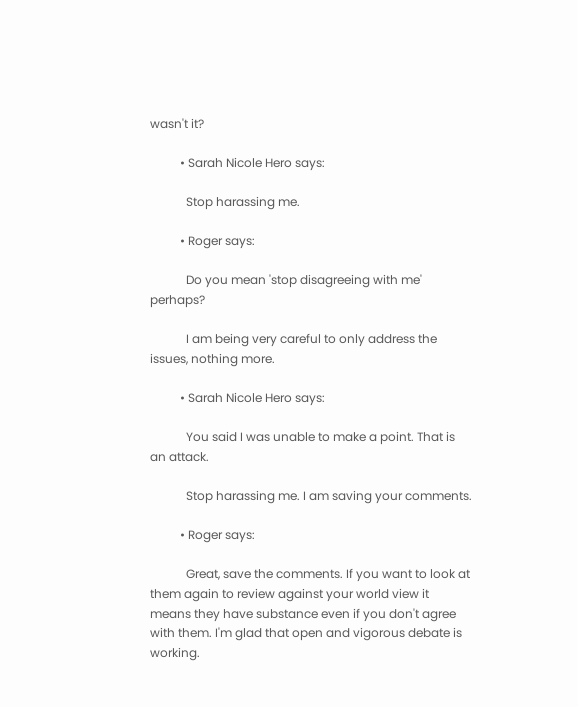wasn't it?

          • Sarah Nicole Hero says:

            Stop harassing me.

          • Roger says:

            Do you mean 'stop disagreeing with me' perhaps?

            I am being very careful to only address the issues, nothing more.

          • Sarah Nicole Hero says:

            You said I was unable to make a point. That is an attack.

            Stop harassing me. I am saving your comments.

          • Roger says:

            Great, save the comments. If you want to look at them again to review against your world view it means they have substance even if you don't agree with them. I'm glad that open and vigorous debate is working.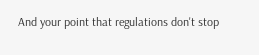And your point that regulations don't stop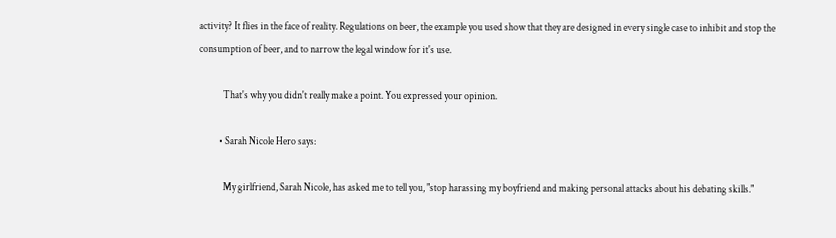activity? It flies in the face of reality. Regulations on beer, the example you used show that they are designed in every single case to inhibit and stop the consumption of beer, and to narrow the legal window for it's use.

            That's why you didn't really make a point. You expressed your opinion.

          • Sarah Nicole Hero says:

            My girlfriend, Sarah Nicole, has asked me to tell you, "stop harassing my boyfriend and making personal attacks about his debating skills."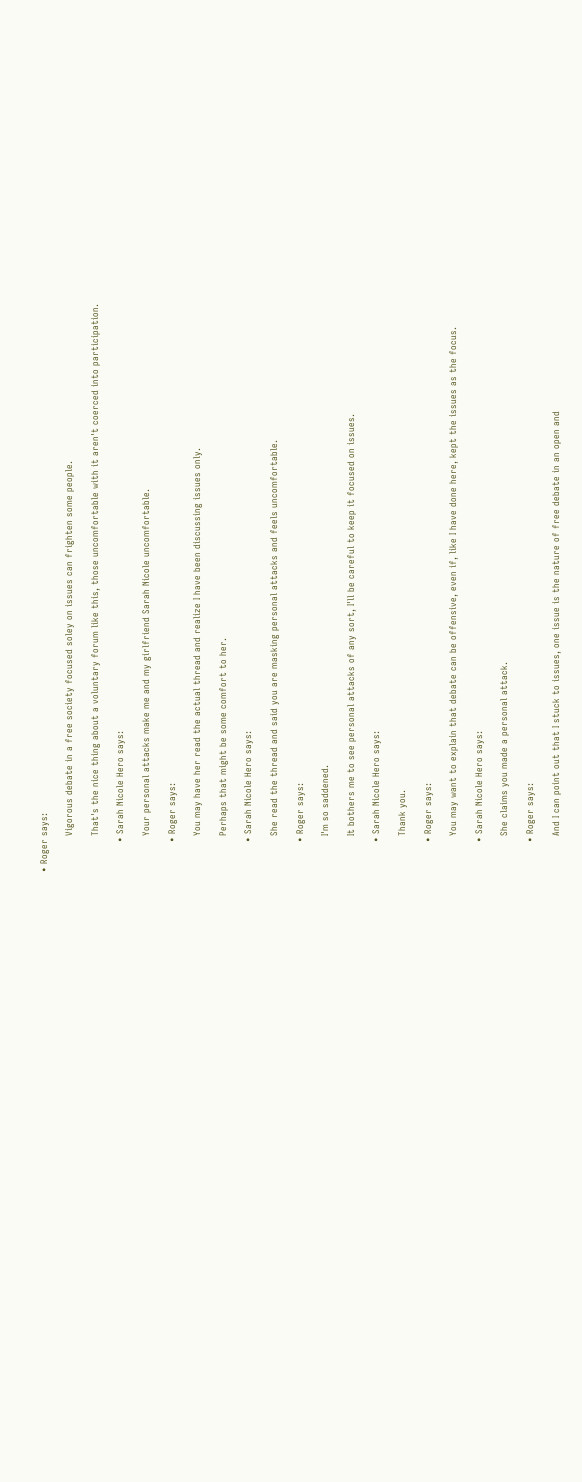• Roger says:

            Vigorous debate in a free society focused soley on issues can frighten some people.

            That's the nice thing about a voluntary forum like this, those uncomfortable with it aren't coerced into participation.

          • Sarah Nicole Hero says:

            Your personal attacks make me and my girlfriend Sarah Nicole uncomfortable.

          • Roger says:

            You may have her read the actual thread and realize I have been discussing issues only.

            Perhaps that might be some comfort to her.

          • Sarah Nicole Hero says:

            She read the thread and said you are masking personal attacks and feels uncomfortable.

          • Roger says:

            I'm so saddened.

            It bothers me to see personal attacks of any sort, I'll be careful to keep it focused on issues.

          • Sarah Nicole Hero says:

            Thank you.

          • Roger says:

            You may want to explain that debate can be offensive, even if, like I have done here, kept the issues as the focus.

          • Sarah Nicole Hero says:

            She claims you made a personal attack.

          • Roger says:

            And I can point out that I stuck to issues, one issue is the nature of free debate in an open and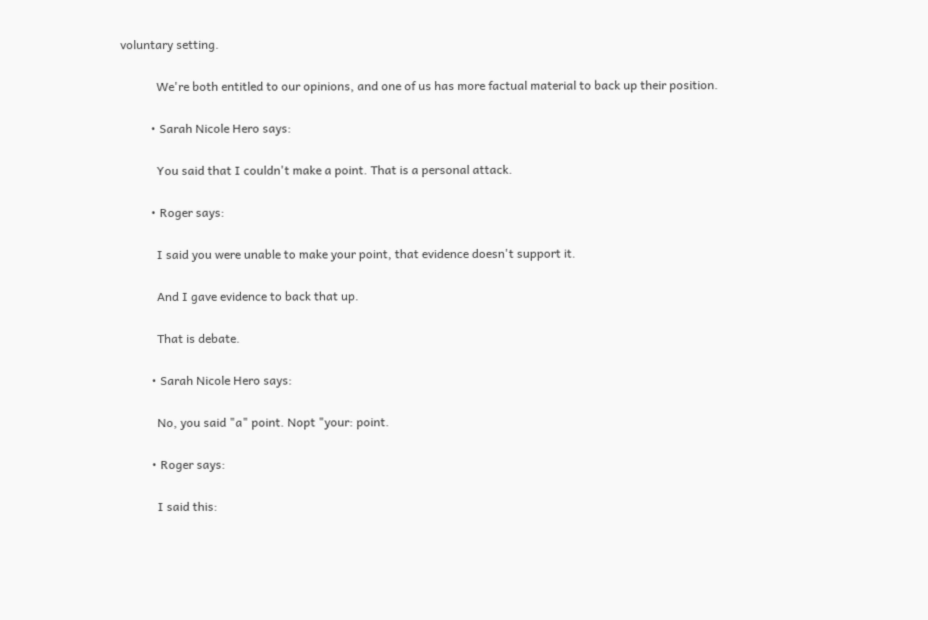voluntary setting.

            We're both entitled to our opinions, and one of us has more factual material to back up their position.

          • Sarah Nicole Hero says:

            You said that I couldn't make a point. That is a personal attack.

          • Roger says:

            I said you were unable to make your point, that evidence doesn't support it.

            And I gave evidence to back that up.

            That is debate.

          • Sarah Nicole Hero says:

            No, you said "a" point. Nopt "your: point.

          • Roger says:

            I said this: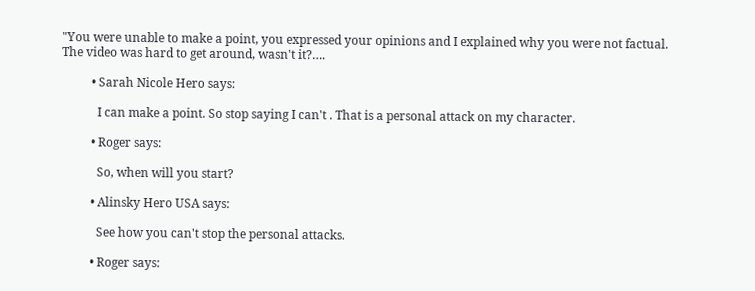"You were unable to make a point, you expressed your opinions and I explained why you were not factual. The video was hard to get around, wasn't it?….

          • Sarah Nicole Hero says:

            I can make a point. So stop saying I can't . That is a personal attack on my character.

          • Roger says:

            So, when will you start?

          • Alinsky Hero USA says:

            See how you can't stop the personal attacks.

          • Roger says: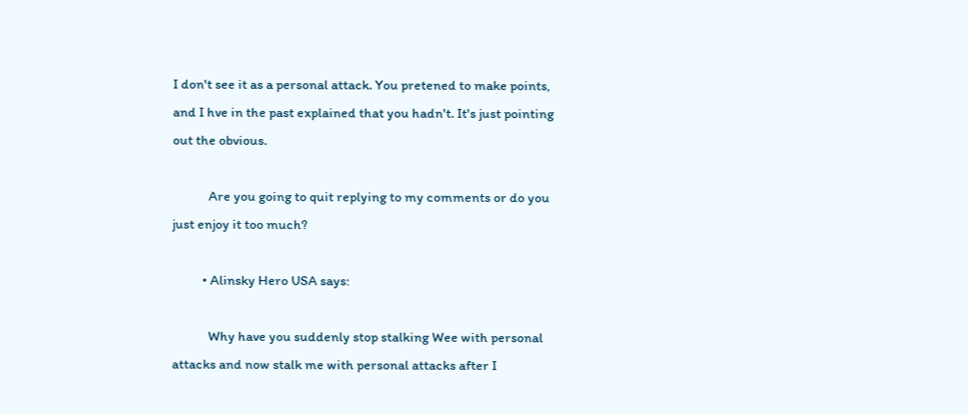I don't see it as a personal attack. You pretened to make points, and I hve in the past explained that you hadn't. It's just pointing out the obvious.

            Are you going to quit replying to my comments or do you just enjoy it too much?

          • Alinsky Hero USA says:

            Why have you suddenly stop stalking Wee with personal attacks and now stalk me with personal attacks after I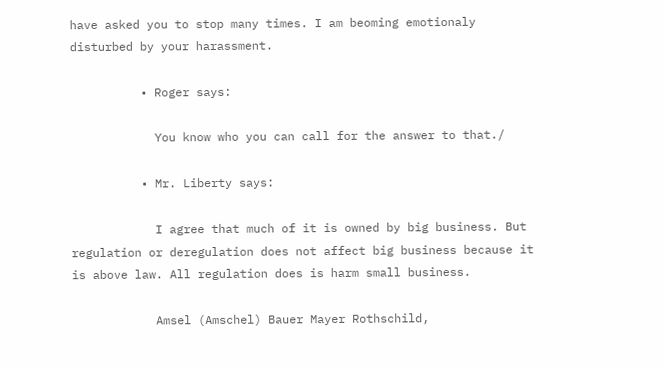have asked you to stop many times. I am beoming emotionaly disturbed by your harassment.

          • Roger says:

            You know who you can call for the answer to that./

          • Mr. Liberty says:

            I agree that much of it is owned by big business. But regulation or deregulation does not affect big business because it is above law. All regulation does is harm small business.

            Amsel (Amschel) Bauer Mayer Rothschild,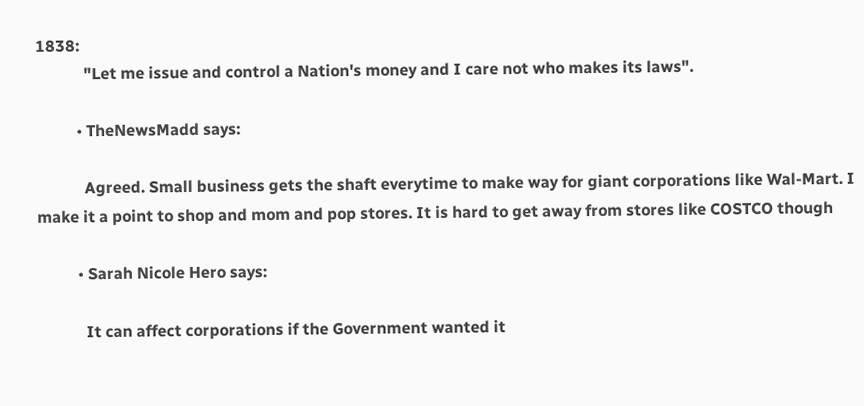1838:
            "Let me issue and control a Nation's money and I care not who makes its laws".

          • TheNewsMadd says:

            Agreed. Small business gets the shaft everytime to make way for giant corporations like Wal-Mart. I make it a point to shop and mom and pop stores. It is hard to get away from stores like COSTCO though

          • Sarah Nicole Hero says:

            It can affect corporations if the Government wanted it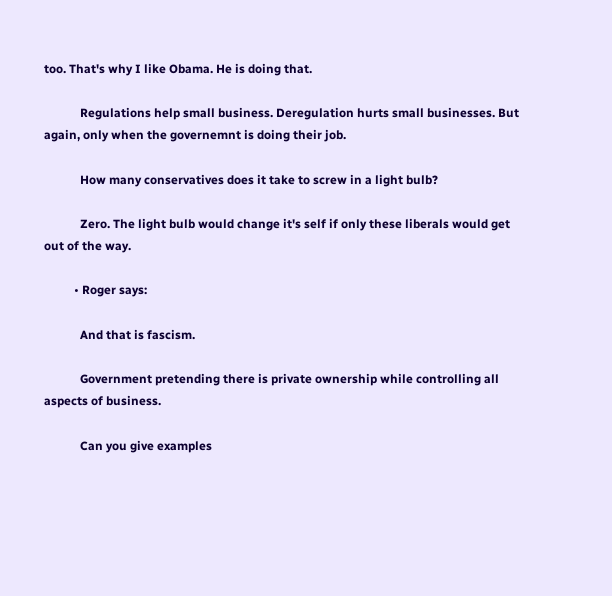too. That's why I like Obama. He is doing that.

            Regulations help small business. Deregulation hurts small businesses. But again, only when the governemnt is doing their job.

            How many conservatives does it take to screw in a light bulb?

            Zero. The light bulb would change it's self if only these liberals would get out of the way.

          • Roger says:

            And that is fascism.

            Government pretending there is private ownership while controlling all aspects of business.

            Can you give examples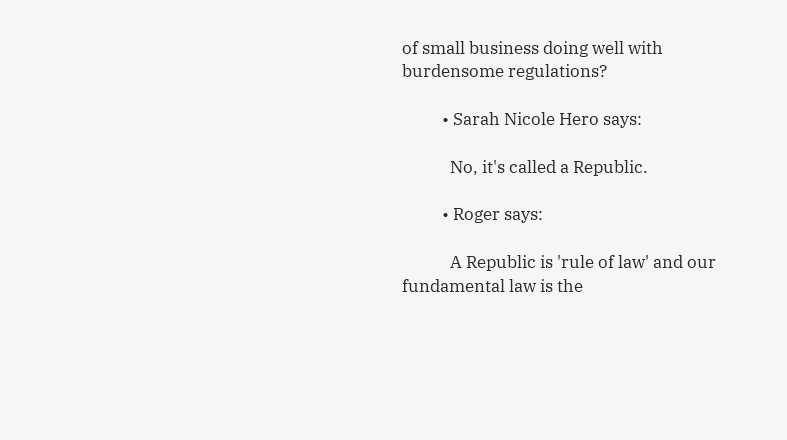of small business doing well with burdensome regulations?

          • Sarah Nicole Hero says:

            No, it's called a Republic.

          • Roger says:

            A Republic is 'rule of law' and our fundamental law is the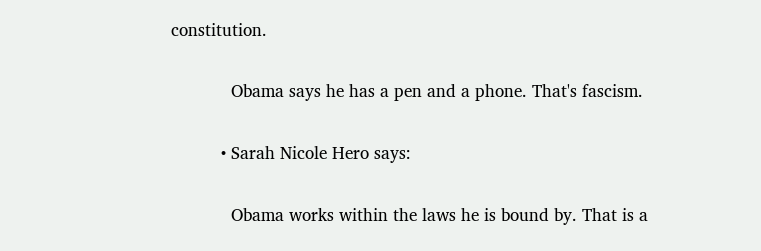constitution.

            Obama says he has a pen and a phone. That's fascism.

          • Sarah Nicole Hero says:

            Obama works within the laws he is bound by. That is a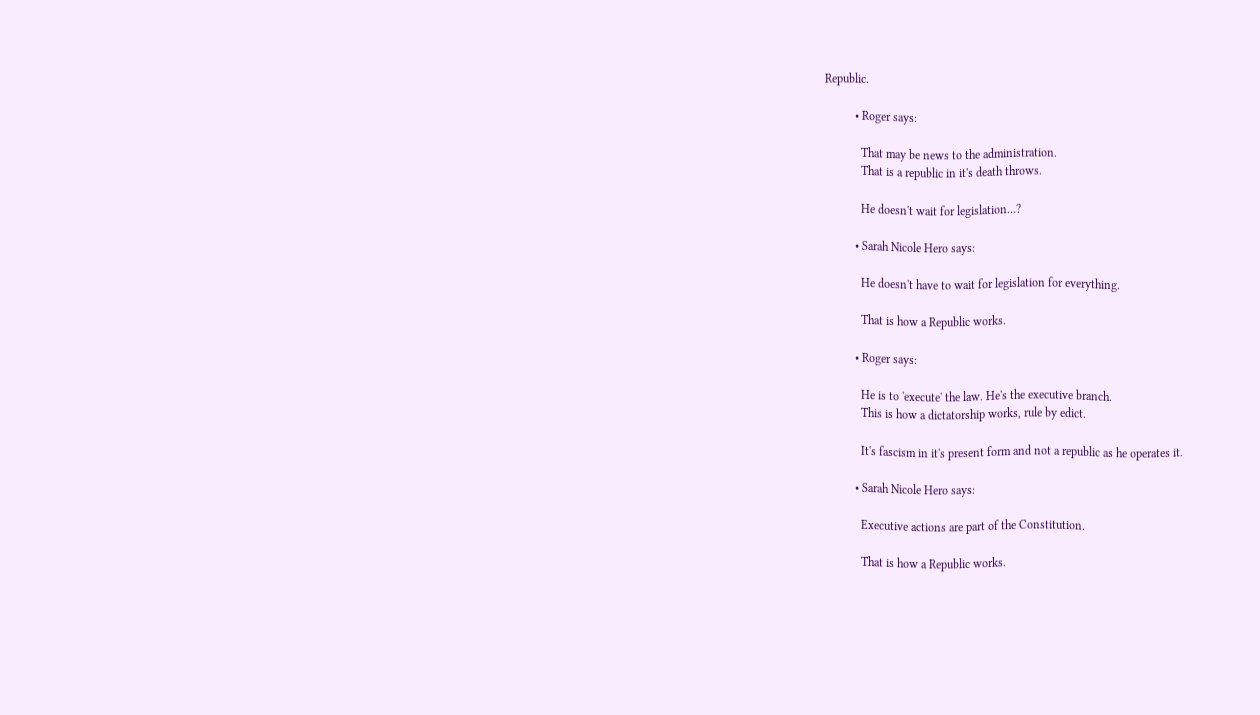Republic.

          • Roger says:

            That may be news to the administration.
            That is a republic in it's death throws.

            He doesn't wait for legislation…?

          • Sarah Nicole Hero says:

            He doesn't have to wait for legislation for everything.

            That is how a Republic works.

          • Roger says:

            He is to 'execute' the law. He's the executive branch.
            This is how a dictatorship works, rule by edict.

            It's fascism in it's present form and not a republic as he operates it.

          • Sarah Nicole Hero says:

            Executive actions are part of the Constitution.

            That is how a Republic works.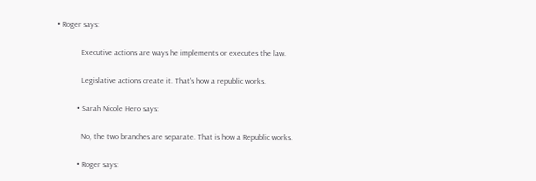• Roger says:

            Executive actions are ways he implements or executes the law.

            Legislative actions create it. That's how a republic works.

          • Sarah Nicole Hero says:

            No, the two branches are separate. That is how a Republic works.

          • Roger says: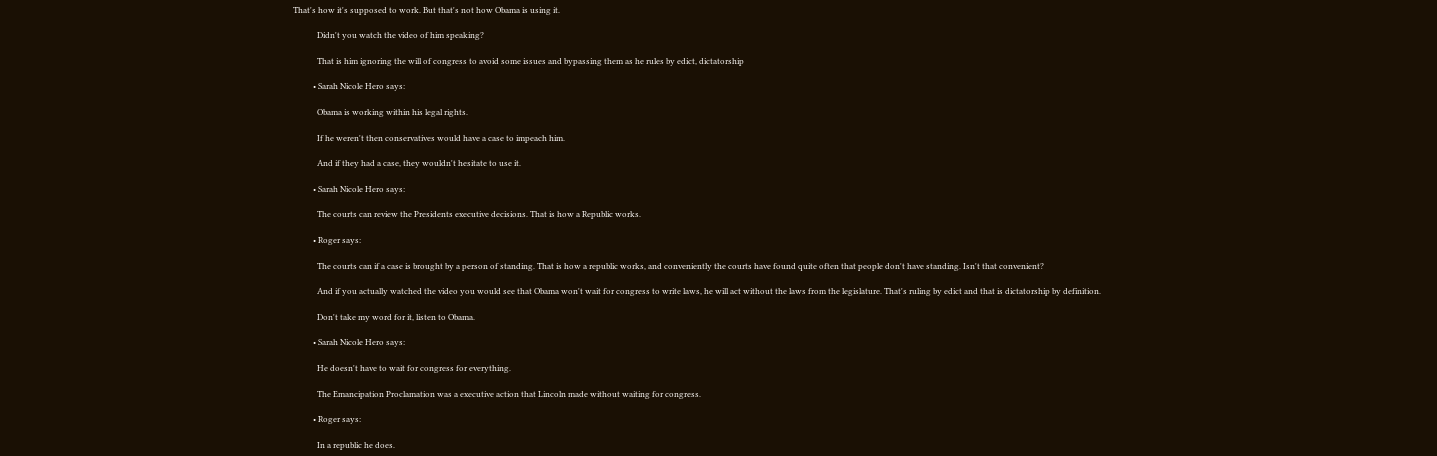That's how it's supposed to work. But that's not how Obama is using it.

            Didn't you watch the video of him speaking?

            That is him ignoring the will of congress to avoid some issues and bypassing them as he rules by edict, dictatorship

          • Sarah Nicole Hero says:

            Obama is working within his legal rights.

            If he weren't then conservatives would have a case to impeach him.

            And if they had a case, they wouldn't hesitate to use it.

          • Sarah Nicole Hero says:

            The courts can review the Presidents executive decisions. That is how a Republic works.

          • Roger says:

            The courts can if a case is brought by a person of standing. That is how a republic works, and conveniently the courts have found quite often that people don't have standing. Isn't that convenient?

            And if you actually watched the video you would see that Obama won't wait for congress to write laws, he will act without the laws from the legislature. That's ruling by edict and that is dictatorship by definition.

            Don't take my word for it, listen to Obama.

          • Sarah Nicole Hero says:

            He doesn't have to wait for congress for everything.

            The Emancipation Proclamation was a executive action that Lincoln made without waiting for congress.

          • Roger says:

            In a republic he does.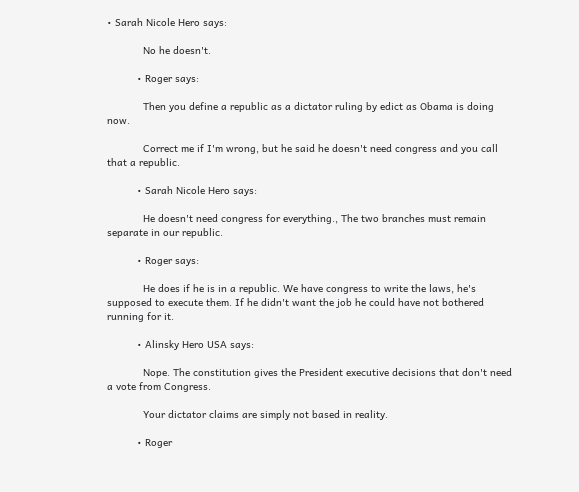• Sarah Nicole Hero says:

            No he doesn't.

          • Roger says:

            Then you define a republic as a dictator ruling by edict as Obama is doing now.

            Correct me if I'm wrong, but he said he doesn't need congress and you call that a republic.

          • Sarah Nicole Hero says:

            He doesn't need congress for everything., The two branches must remain separate in our republic.

          • Roger says:

            He does if he is in a republic. We have congress to write the laws, he's supposed to execute them. If he didn't want the job he could have not bothered running for it.

          • Alinsky Hero USA says:

            Nope. The constitution gives the President executive decisions that don't need a vote from Congress.

            Your dictator claims are simply not based in reality.

          • Roger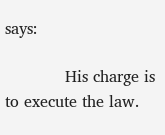says:

            His charge is to execute the law.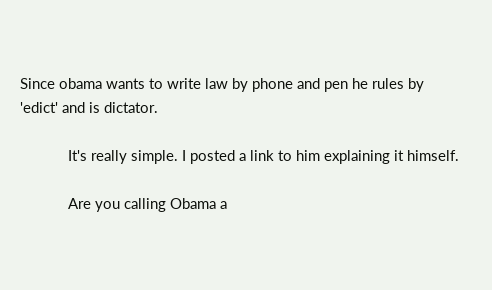Since obama wants to write law by phone and pen he rules by 'edict' and is dictator.

            It's really simple. I posted a link to him explaining it himself.

            Are you calling Obama a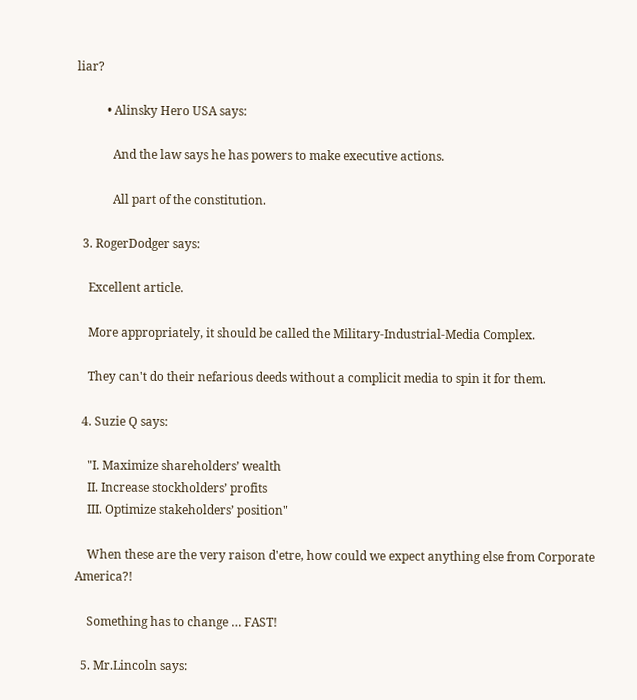liar?

          • Alinsky Hero USA says:

            And the law says he has powers to make executive actions.

            All part of the constitution.

  3. RogerDodger says:

    Excellent article.

    More appropriately, it should be called the Military-Industrial-Media Complex.

    They can't do their nefarious deeds without a complicit media to spin it for them.

  4. Suzie Q says:

    "I. Maximize shareholders’ wealth
    II. Increase stockholders’ profits
    III. Optimize stakeholders’ position"

    When these are the very raison d'etre, how could we expect anything else from Corporate America?!

    Something has to change … FAST!

  5. Mr.Lincoln says: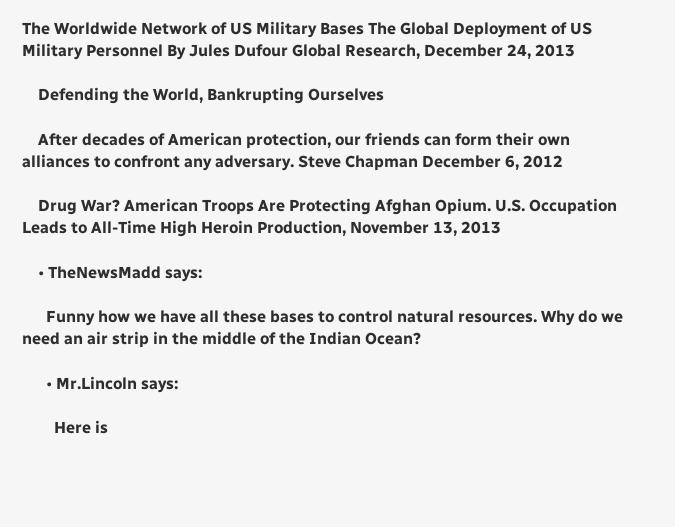The Worldwide Network of US Military Bases The Global Deployment of US Military Personnel By Jules Dufour Global Research, December 24, 2013

    Defending the World, Bankrupting Ourselves

    After decades of American protection, our friends can form their own alliances to confront any adversary. Steve Chapman December 6, 2012

    Drug War? American Troops Are Protecting Afghan Opium. U.S. Occupation Leads to All-Time High Heroin Production, November 13, 2013

    • TheNewsMadd says:

      Funny how we have all these bases to control natural resources. Why do we need an air strip in the middle of the Indian Ocean?

      • Mr.Lincoln says:

        Here is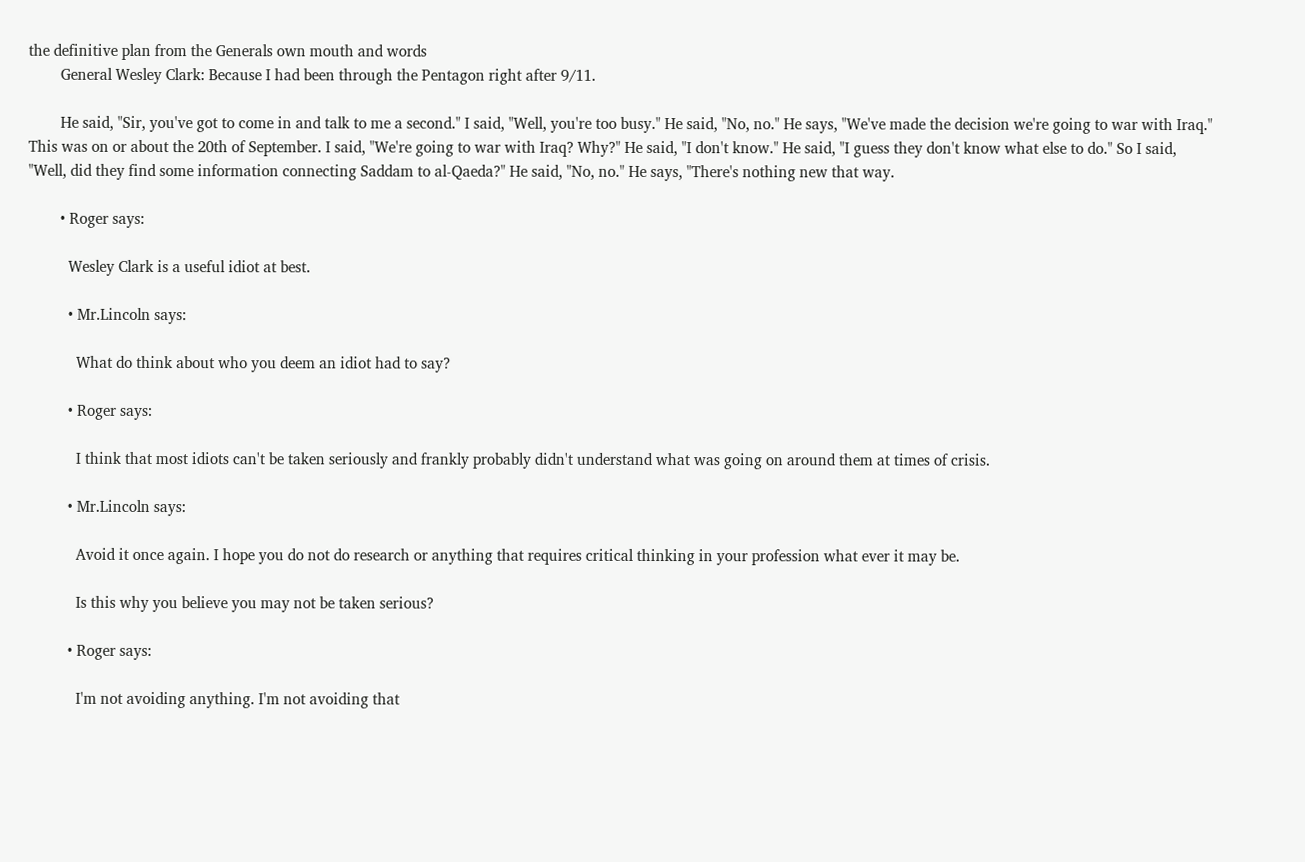the definitive plan from the Generals own mouth and words
        General Wesley Clark: Because I had been through the Pentagon right after 9/11.

        He said, "Sir, you've got to come in and talk to me a second." I said, "Well, you're too busy." He said, "No, no." He says, "We've made the decision we're going to war with Iraq." This was on or about the 20th of September. I said, "We're going to war with Iraq? Why?" He said, "I don't know." He said, "I guess they don't know what else to do." So I said, "Well, did they find some information connecting Saddam to al-Qaeda?" He said, "No, no." He says, "There's nothing new that way.

        • Roger says:

          Wesley Clark is a useful idiot at best.

          • Mr.Lincoln says:

            What do think about who you deem an idiot had to say?

          • Roger says:

            I think that most idiots can't be taken seriously and frankly probably didn't understand what was going on around them at times of crisis.

          • Mr.Lincoln says:

            Avoid it once again. I hope you do not do research or anything that requires critical thinking in your profession what ever it may be.

            Is this why you believe you may not be taken serious?

          • Roger says:

            I'm not avoiding anything. I'm not avoiding that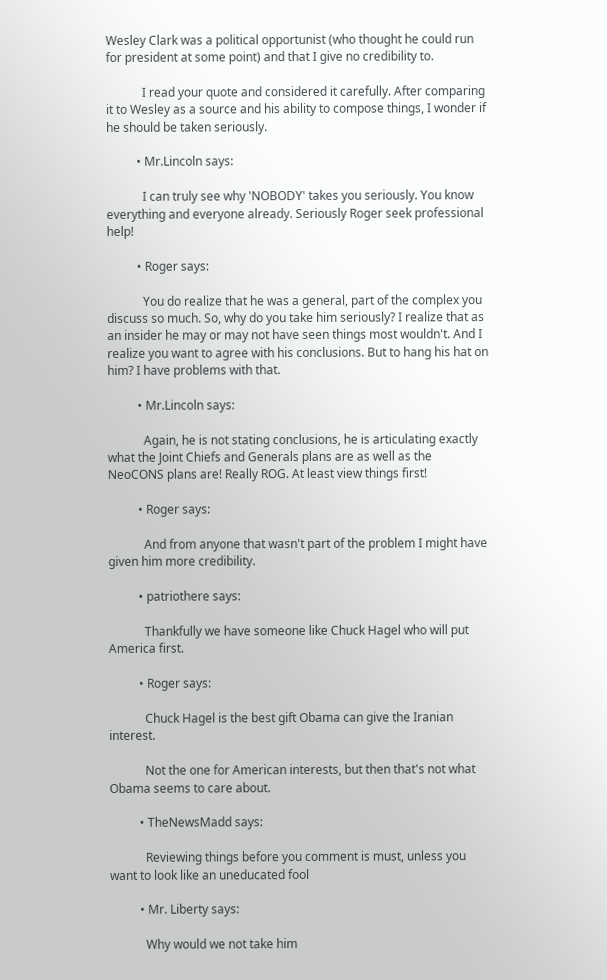Wesley Clark was a political opportunist (who thought he could run for president at some point) and that I give no credibility to.

            I read your quote and considered it carefully. After comparing it to Wesley as a source and his ability to compose things, I wonder if he should be taken seriously.

          • Mr.Lincoln says:

            I can truly see why 'NOBODY' takes you seriously. You know everything and everyone already. Seriously Roger seek professional help!

          • Roger says:

            You do realize that he was a general, part of the complex you discuss so much. So, why do you take him seriously? I realize that as an insider he may or may not have seen things most wouldn't. And I realize you want to agree with his conclusions. But to hang his hat on him? I have problems with that.

          • Mr.Lincoln says:

            Again, he is not stating conclusions, he is articulating exactly what the Joint Chiefs and Generals plans are as well as the NeoCONS plans are! Really ROG. At least view things first!

          • Roger says:

            And from anyone that wasn't part of the problem I might have given him more credibility.

          • patriothere says:

            Thankfully we have someone like Chuck Hagel who will put America first.

          • Roger says:

            Chuck Hagel is the best gift Obama can give the Iranian interest.

            Not the one for American interests, but then that's not what Obama seems to care about.

          • TheNewsMadd says:

            Reviewing things before you comment is must, unless you want to look like an uneducated fool

          • Mr. Liberty says:

            Why would we not take him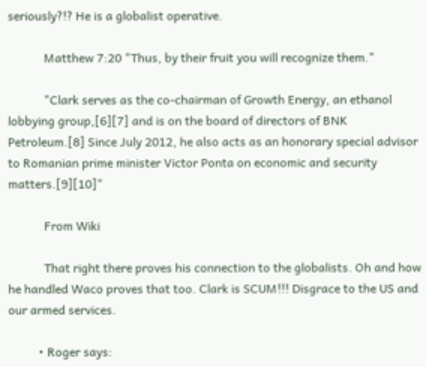seriously?!? He is a globalist operative.

            Matthew 7:20 "Thus, by their fruit you will recognize them."

            "Clark serves as the co-chairman of Growth Energy, an ethanol lobbying group,[6][7] and is on the board of directors of BNK Petroleum.[8] Since July 2012, he also acts as an honorary special advisor to Romanian prime minister Victor Ponta on economic and security matters.[9][10]"

            From Wiki

            That right there proves his connection to the globalists. Oh and how he handled Waco proves that too. Clark is SCUM!!! Disgrace to the US and our armed services.

          • Roger says: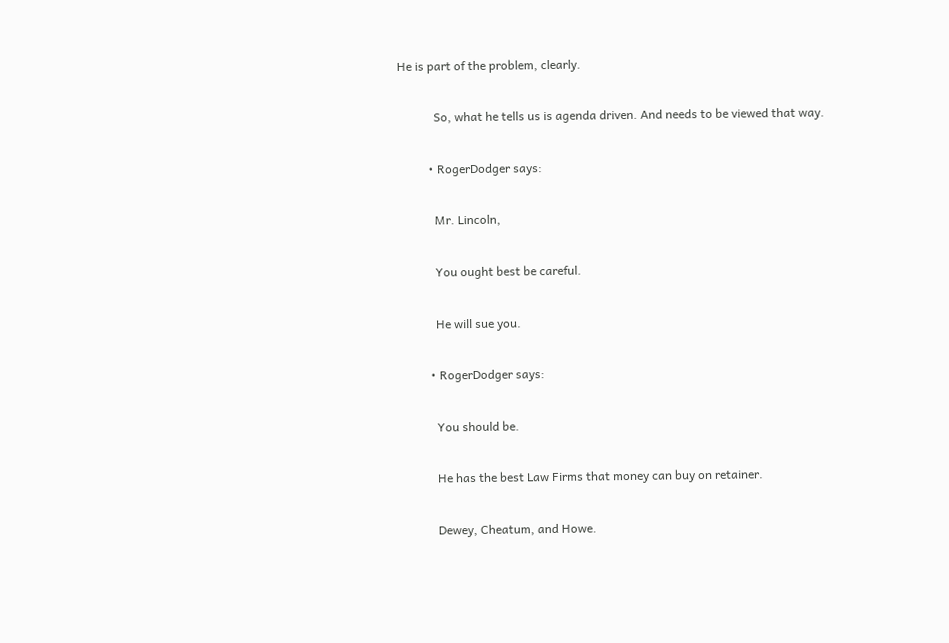He is part of the problem, clearly.

            So, what he tells us is agenda driven. And needs to be viewed that way.

          • RogerDodger says:

            Mr. Lincoln,

            You ought best be careful.

            He will sue you.

          • RogerDodger says:

            You should be.

            He has the best Law Firms that money can buy on retainer.

            Dewey, Cheatum, and Howe.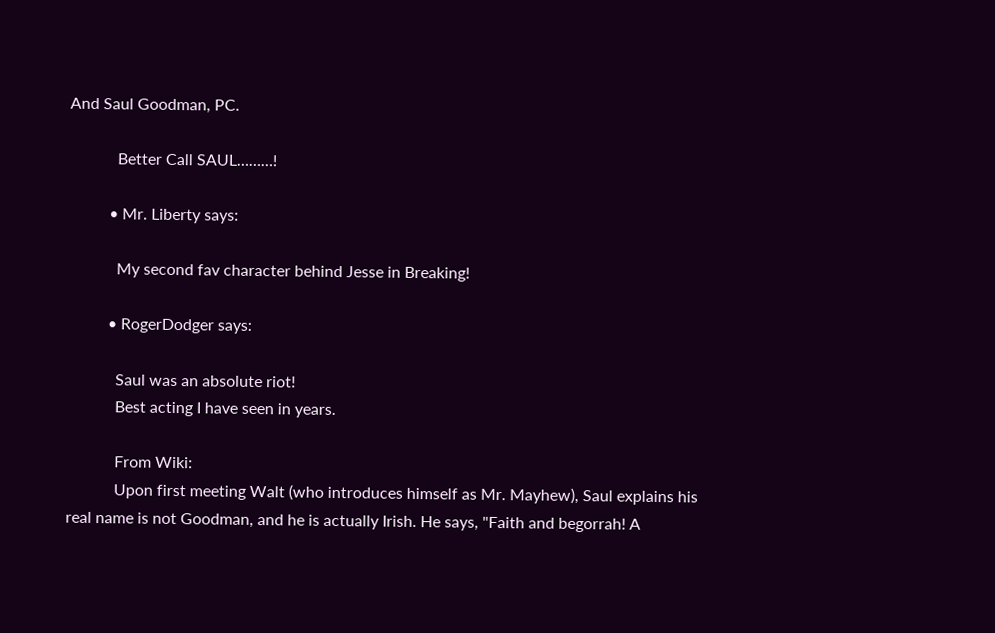And Saul Goodman, PC.

            Better Call SAUL………!

          • Mr. Liberty says:

            My second fav character behind Jesse in Breaking!

          • RogerDodger says:

            Saul was an absolute riot!
            Best acting I have seen in years.

            From Wiki:
            Upon first meeting Walt (who introduces himself as Mr. Mayhew), Saul explains his real name is not Goodman, and he is actually Irish. He says, "Faith and begorrah! A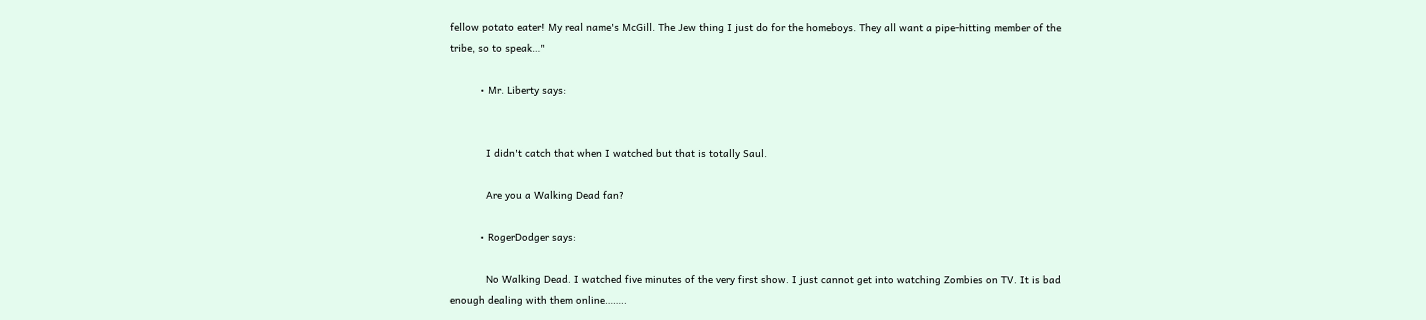fellow potato eater! My real name's McGill. The Jew thing I just do for the homeboys. They all want a pipe-hitting member of the tribe, so to speak…"

          • Mr. Liberty says:


            I didn't catch that when I watched but that is totally Saul.

            Are you a Walking Dead fan?

          • RogerDodger says:

            No Walking Dead. I watched five minutes of the very first show. I just cannot get into watching Zombies on TV. It is bad enough dealing with them online……..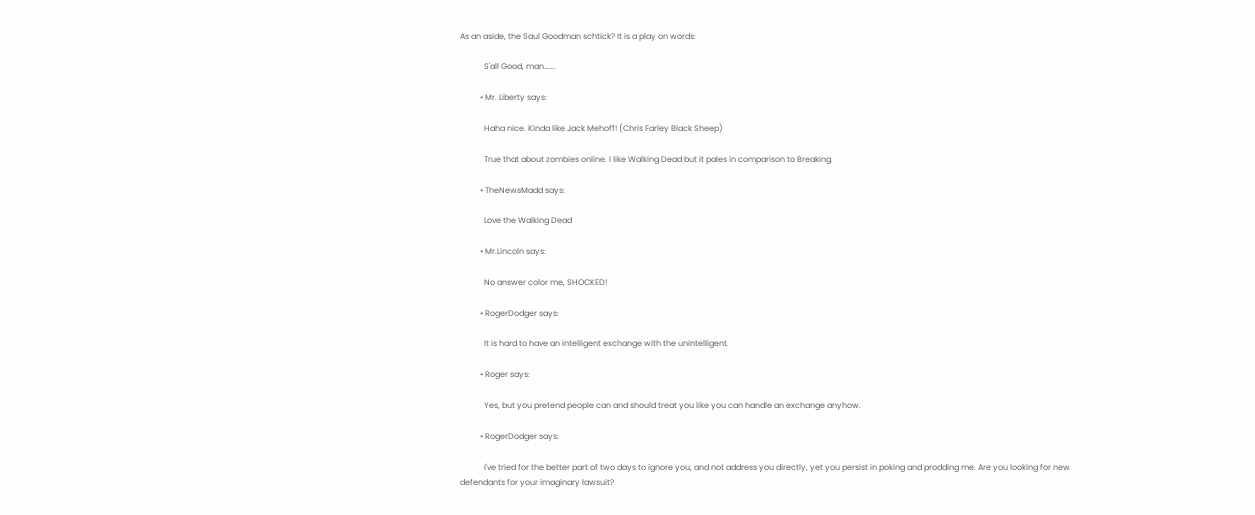As an aside, the Saul Goodman schtick? It is a play on words:

            S'all Good, man…….

          • Mr. Liberty says:

            Haha nice. Kinda like Jack Mehoff! (Chris Farley Black Sheep)

            True that about zombies online. I like Walking Dead but it pales in comparison to Breaking.

          • TheNewsMadd says:

            Love the Walking Dead

          • Mr.Lincoln says:

            No answer color me, SHOCKED!

          • RogerDodger says:

            It is hard to have an intelligent exchange with the unintelligent.

          • Roger says:

            Yes, but you pretend people can and should treat you like you can handle an exchange anyhow.

          • RogerDodger says:

            I've tried for the better part of two days to ignore you, and not address you directly, yet you persist in poking and prodding me. Are you looking for new defendants for your imaginary lawsuit?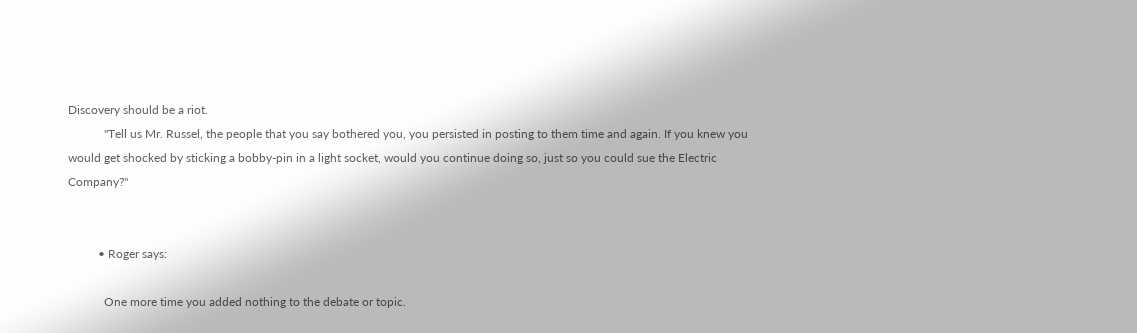Discovery should be a riot.
            "Tell us Mr. Russel, the people that you say bothered you, you persisted in posting to them time and again. If you knew you would get shocked by sticking a bobby-pin in a light socket, would you continue doing so, just so you could sue the Electric Company?"


          • Roger says:

            One more time you added nothing to the debate or topic.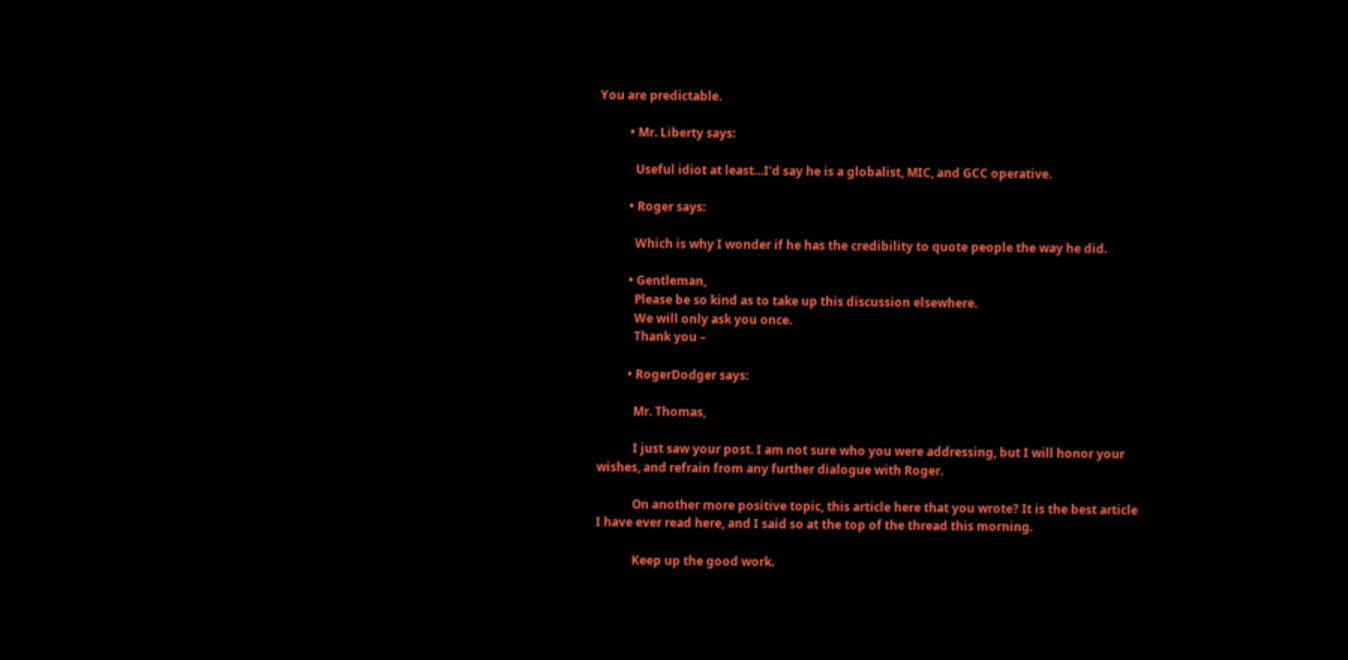You are predictable.

          • Mr. Liberty says:

            Useful idiot at least…I'd say he is a globalist, MIC, and GCC operative.

          • Roger says:

            Which is why I wonder if he has the credibility to quote people the way he did.

          • Gentleman,
            Please be so kind as to take up this discussion elsewhere.
            We will only ask you once.
            Thank you –

          • RogerDodger says:

            Mr. Thomas,

            I just saw your post. I am not sure who you were addressing, but I will honor your wishes, and refrain from any further dialogue with Roger.

            On another more positive topic, this article here that you wrote? It is the best article I have ever read here, and I said so at the top of the thread this morning.

            Keep up the good work.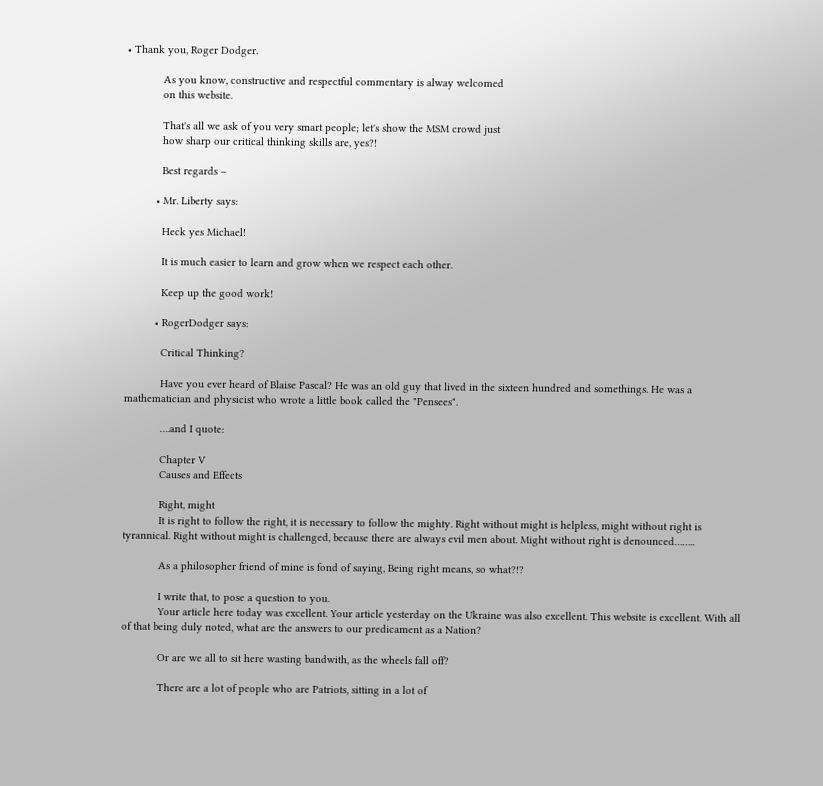• Thank you, Roger Dodger.

            As you know, constructive and respectful commentary is alway welcomed
            on this website.

            That's all we ask of you very smart people; let's show the MSM crowd just
            how sharp our critical thinking skills are, yes?!

            Best regards –

          • Mr. Liberty says:

            Heck yes Michael!

            It is much easier to learn and grow when we respect each other.

            Keep up the good work!

          • RogerDodger says:

            Critical Thinking?

            Have you ever heard of Blaise Pascal? He was an old guy that lived in the sixteen hundred and somethings. He was a mathematician and physicist who wrote a little book called the "Pensees".

            ….and I quote:

            Chapter V
            Causes and Effects

            Right, might
            It is right to follow the right, it is necessary to follow the mighty. Right without might is helpless, might without right is tyrannical. Right without might is challenged, because there are always evil men about. Might without right is denounced……..

            As a philosopher friend of mine is fond of saying, Being right means, so what?!?

            I write that, to pose a question to you.
            Your article here today was excellent. Your article yesterday on the Ukraine was also excellent. This website is excellent. With all of that being duly noted, what are the answers to our predicament as a Nation?

            Or are we all to sit here wasting bandwith, as the wheels fall off?

            There are a lot of people who are Patriots, sitting in a lot of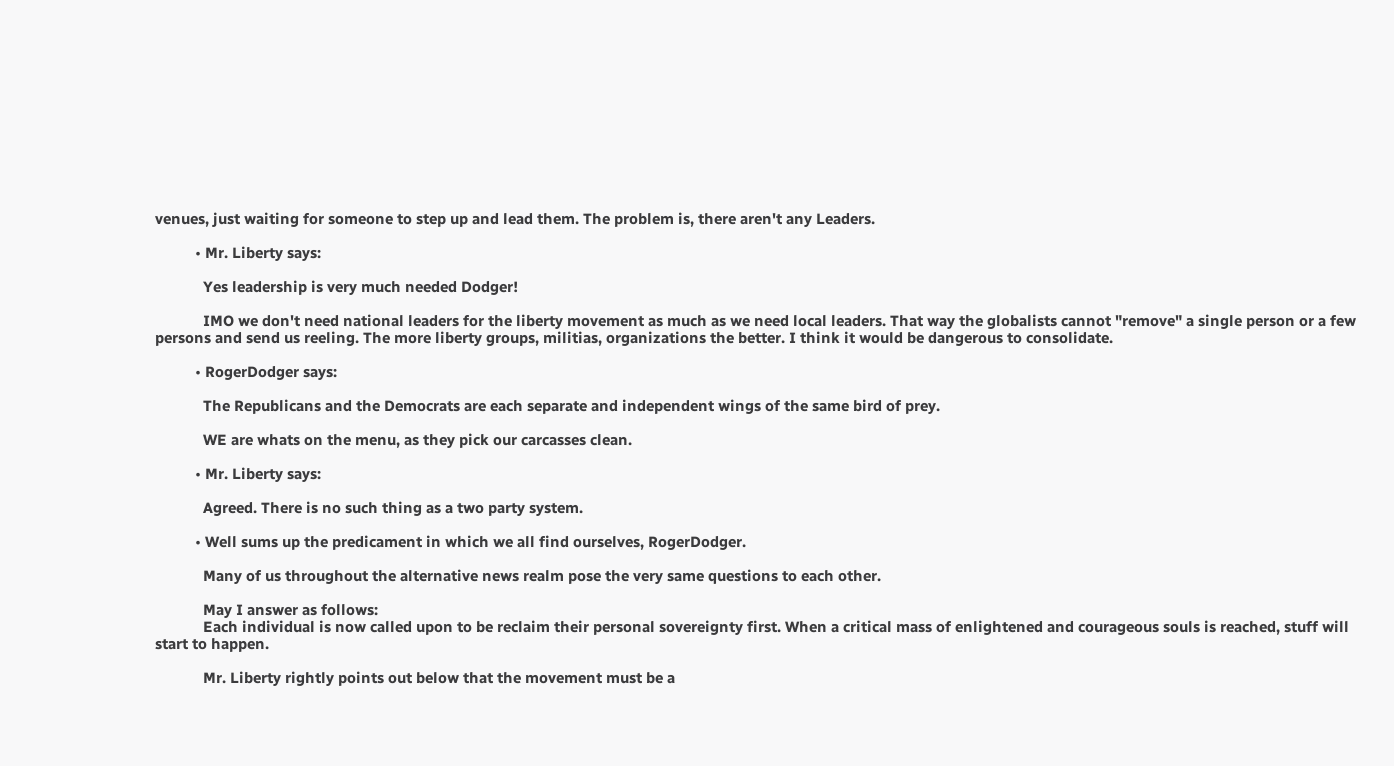venues, just waiting for someone to step up and lead them. The problem is, there aren't any Leaders.

          • Mr. Liberty says:

            Yes leadership is very much needed Dodger!

            IMO we don't need national leaders for the liberty movement as much as we need local leaders. That way the globalists cannot "remove" a single person or a few persons and send us reeling. The more liberty groups, militias, organizations the better. I think it would be dangerous to consolidate.

          • RogerDodger says:

            The Republicans and the Democrats are each separate and independent wings of the same bird of prey.

            WE are whats on the menu, as they pick our carcasses clean.

          • Mr. Liberty says:

            Agreed. There is no such thing as a two party system.

          • Well sums up the predicament in which we all find ourselves, RogerDodger.

            Many of us throughout the alternative news realm pose the very same questions to each other.

            May I answer as follows:
            Each individual is now called upon to be reclaim their personal sovereignty first. When a critical mass of enlightened and courageous souls is reached, stuff will start to happen.

            Mr. Liberty rightly points out below that the movement must be a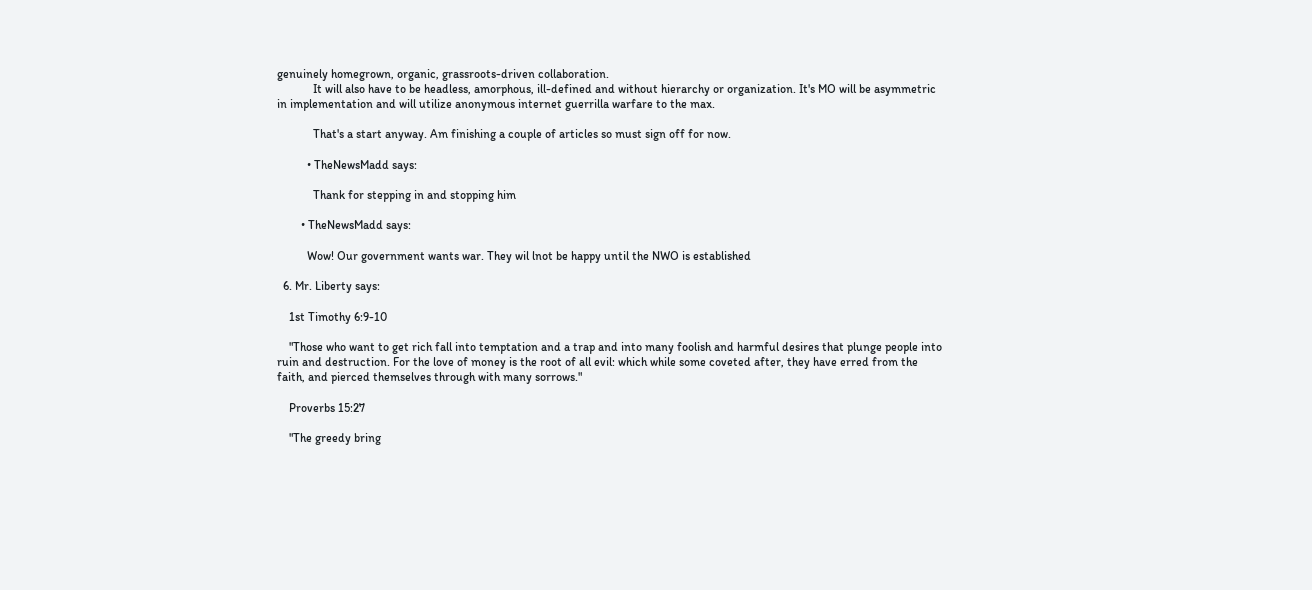genuinely homegrown, organic, grassroots-driven collaboration.
            It will also have to be headless, amorphous, ill-defined and without hierarchy or organization. It's MO will be asymmetric in implementation and will utilize anonymous internet guerrilla warfare to the max.

            That's a start anyway. Am finishing a couple of articles so must sign off for now.

          • TheNewsMadd says:

            Thank for stepping in and stopping him

        • TheNewsMadd says:

          Wow! Our government wants war. They wil lnot be happy until the NWO is established

  6. Mr. Liberty says:

    1st Timothy 6:9-10

    "Those who want to get rich fall into temptation and a trap and into many foolish and harmful desires that plunge people into ruin and destruction. For the love of money is the root of all evil: which while some coveted after, they have erred from the faith, and pierced themselves through with many sorrows."

    Proverbs 15:27

    "The greedy bring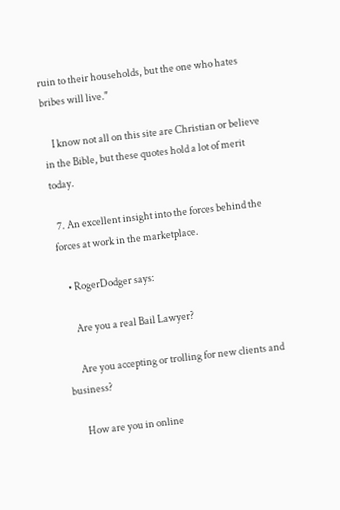ruin to their households, but the one who hates bribes will live."

    I know not all on this site are Christian or believe in the Bible, but these quotes hold a lot of merit today.

  7. An excellent insight into the forces behind the forces at work in the marketplace.

    • RogerDodger says:

      Are you a real Bail Lawyer?

      Are you accepting or trolling for new clients and business?

      How are you in online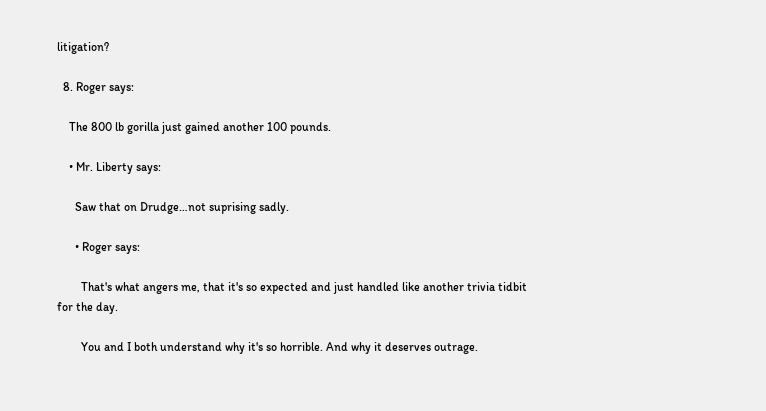litigation?

  8. Roger says:

    The 800 lb gorilla just gained another 100 pounds.

    • Mr. Liberty says:

      Saw that on Drudge…not suprising sadly.

      • Roger says:

        That's what angers me, that it's so expected and just handled like another trivia tidbit for the day.

        You and I both understand why it's so horrible. And why it deserves outrage.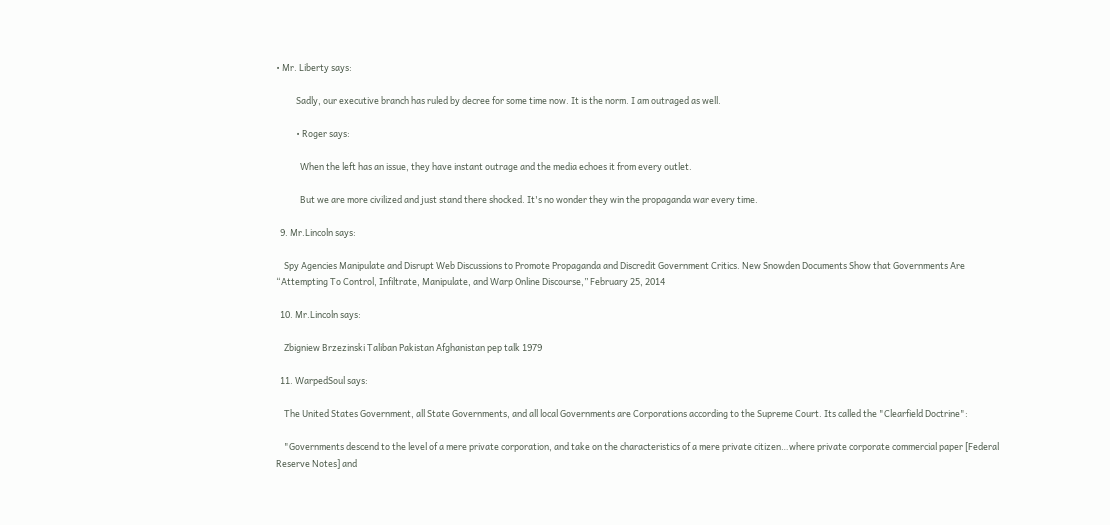• Mr. Liberty says:

          Sadly, our executive branch has ruled by decree for some time now. It is the norm. I am outraged as well.

          • Roger says:

            When the left has an issue, they have instant outrage and the media echoes it from every outlet.

            But we are more civilized and just stand there shocked. It's no wonder they win the propaganda war every time.

  9. Mr.Lincoln says:

    Spy Agencies Manipulate and Disrupt Web Discussions to Promote Propaganda and Discredit Government Critics. New Snowden Documents Show that Governments Are “Attempting To Control, Infiltrate, Manipulate, and Warp Online Discourse,” February 25, 2014

  10. Mr.Lincoln says:

    Zbigniew Brzezinski Taliban Pakistan Afghanistan pep talk 1979

  11. WarpedSoul says:

    The United States Government, all State Governments, and all local Governments are Corporations according to the Supreme Court. Its called the "Clearfield Doctrine":

    "Governments descend to the level of a mere private corporation, and take on the characteristics of a mere private citizen…where private corporate commercial paper [Federal Reserve Notes] and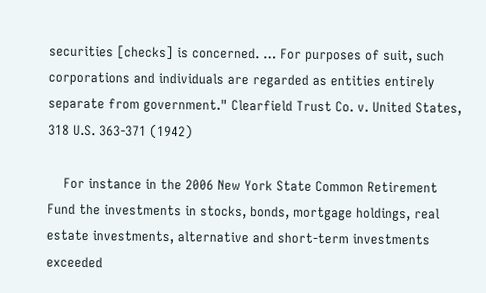securities [checks] is concerned. … For purposes of suit, such corporations and individuals are regarded as entities entirely separate from government." Clearfield Trust Co. v. United States, 318 U.S. 363-371 (1942)

    For instance in the 2006 New York State Common Retirement Fund the investments in stocks, bonds, mortgage holdings, real estate investments, alternative and short-term investments exceeded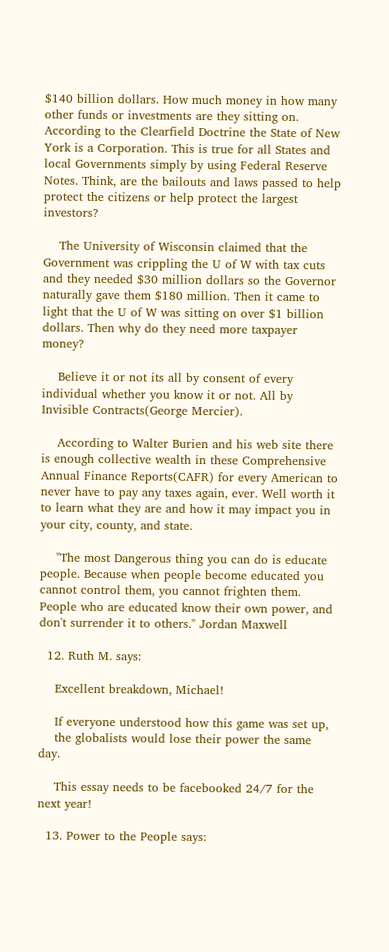$140 billion dollars. How much money in how many other funds or investments are they sitting on. According to the Clearfield Doctrine the State of New York is a Corporation. This is true for all States and local Governments simply by using Federal Reserve Notes. Think, are the bailouts and laws passed to help protect the citizens or help protect the largest investors?

    The University of Wisconsin claimed that the Government was crippling the U of W with tax cuts and they needed $30 million dollars so the Governor naturally gave them $180 million. Then it came to light that the U of W was sitting on over $1 billion dollars. Then why do they need more taxpayer money?

    Believe it or not its all by consent of every individual whether you know it or not. All by Invisible Contracts(George Mercier).

    According to Walter Burien and his web site there is enough collective wealth in these Comprehensive Annual Finance Reports(CAFR) for every American to never have to pay any taxes again, ever. Well worth it to learn what they are and how it may impact you in your city, county, and state.

    "The most Dangerous thing you can do is educate people. Because when people become educated you cannot control them, you cannot frighten them. People who are educated know their own power, and don't surrender it to others." Jordan Maxwell

  12. Ruth M. says:

    Excellent breakdown, Michael!

    If everyone understood how this game was set up,
    the globalists would lose their power the same day.

    This essay needs to be facebooked 24/7 for the next year!

  13. Power to the People says: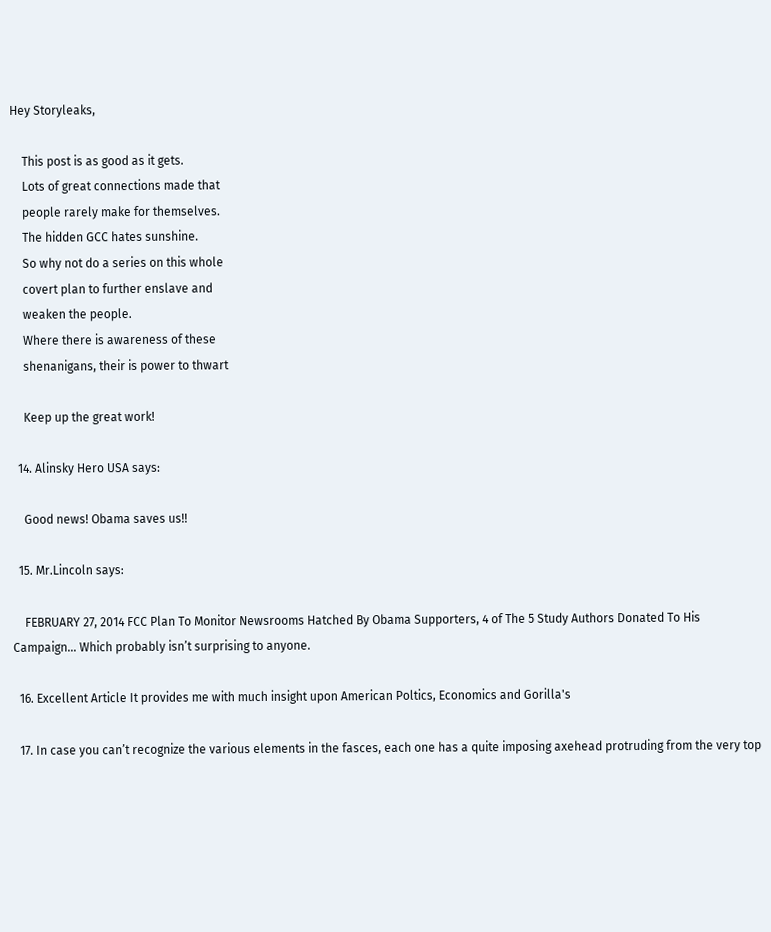Hey Storyleaks,

    This post is as good as it gets.
    Lots of great connections made that
    people rarely make for themselves.
    The hidden GCC hates sunshine.
    So why not do a series on this whole
    covert plan to further enslave and
    weaken the people.
    Where there is awareness of these
    shenanigans, their is power to thwart

    Keep up the great work!

  14. Alinsky Hero USA says:

    Good news! Obama saves us!!

  15. Mr.Lincoln says:

    FEBRUARY 27, 2014 FCC Plan To Monitor Newsrooms Hatched By Obama Supporters, 4 of The 5 Study Authors Donated To His Campaign… Which probably isn’t surprising to anyone.

  16. Excellent Article It provides me with much insight upon American Poltics, Economics and Gorilla's

  17. In case you can’t recognize the various elements in the fasces, each one has a quite imposing axehead protruding from the very top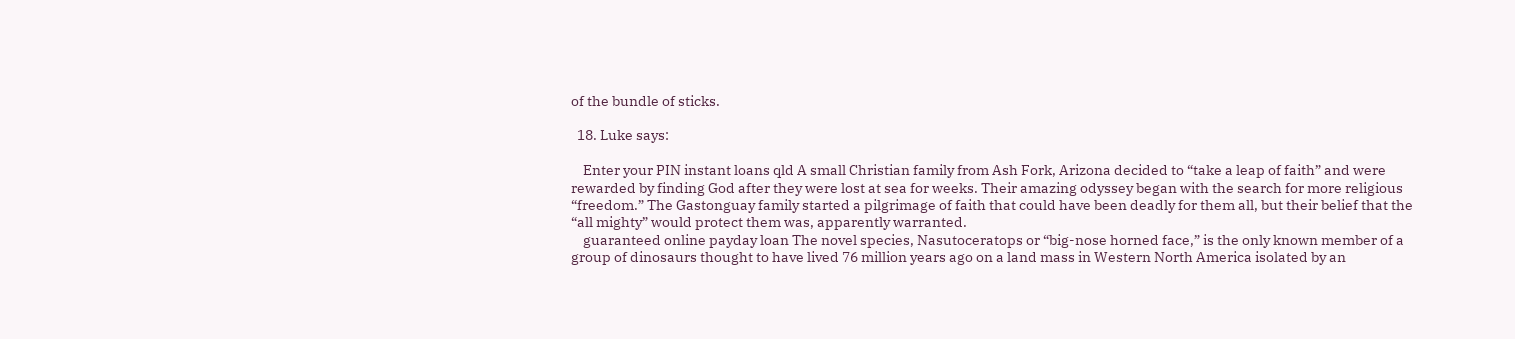of the bundle of sticks.

  18. Luke says:

    Enter your PIN instant loans qld A small Christian family from Ash Fork, Arizona decided to “take a leap of faith” and were rewarded by finding God after they were lost at sea for weeks. Their amazing odyssey began with the search for more religious “freedom.” The Gastonguay family started a pilgrimage of faith that could have been deadly for them all, but their belief that the “all mighty” would protect them was, apparently warranted.
    guaranteed online payday loan The novel species, Nasutoceratops or “big-nose horned face,” is the only known member of a group of dinosaurs thought to have lived 76 million years ago on a land mass in Western North America isolated by an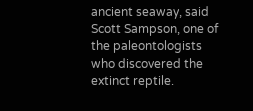ancient seaway, said Scott Sampson, one of the paleontologists who discovered the extinct reptile.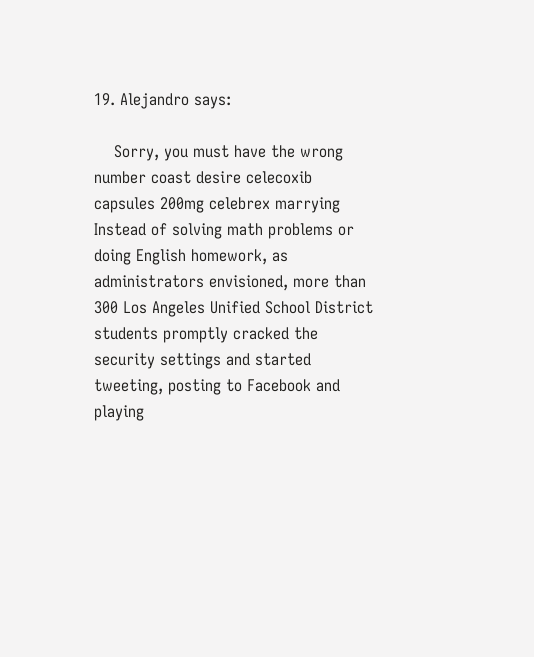19. Alejandro says:

    Sorry, you must have the wrong number coast desire celecoxib capsules 200mg celebrex marrying Instead of solving math problems or doing English homework, as administrators envisioned, more than 300 Los Angeles Unified School District students promptly cracked the security settings and started tweeting, posting to Facebook and playing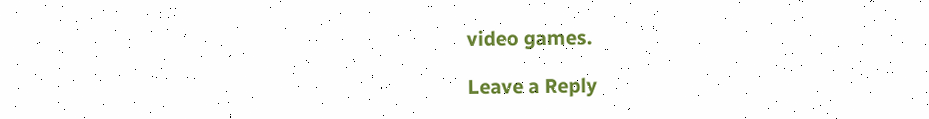video games.

Leave a Reply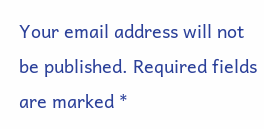Your email address will not be published. Required fields are marked *